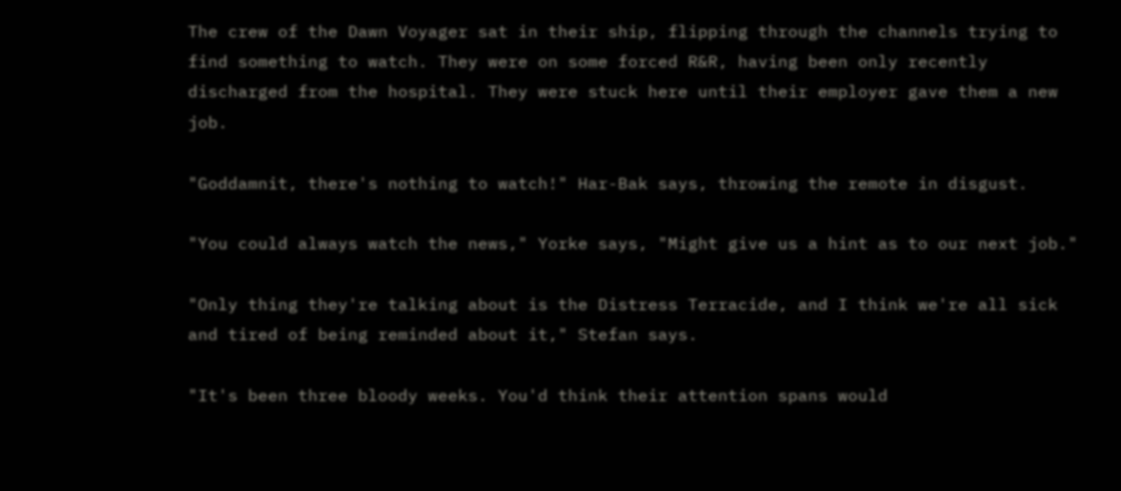The crew of the Dawn Voyager sat in their ship, flipping through the channels trying to find something to watch. They were on some forced R&R, having been only recently discharged from the hospital. They were stuck here until their employer gave them a new job.

"Goddamnit, there's nothing to watch!" Har-Bak says, throwing the remote in disgust.

"You could always watch the news," Yorke says, "Might give us a hint as to our next job."

"Only thing they're talking about is the Distress Terracide, and I think we're all sick and tired of being reminded about it," Stefan says.

"It's been three bloody weeks. You'd think their attention spans would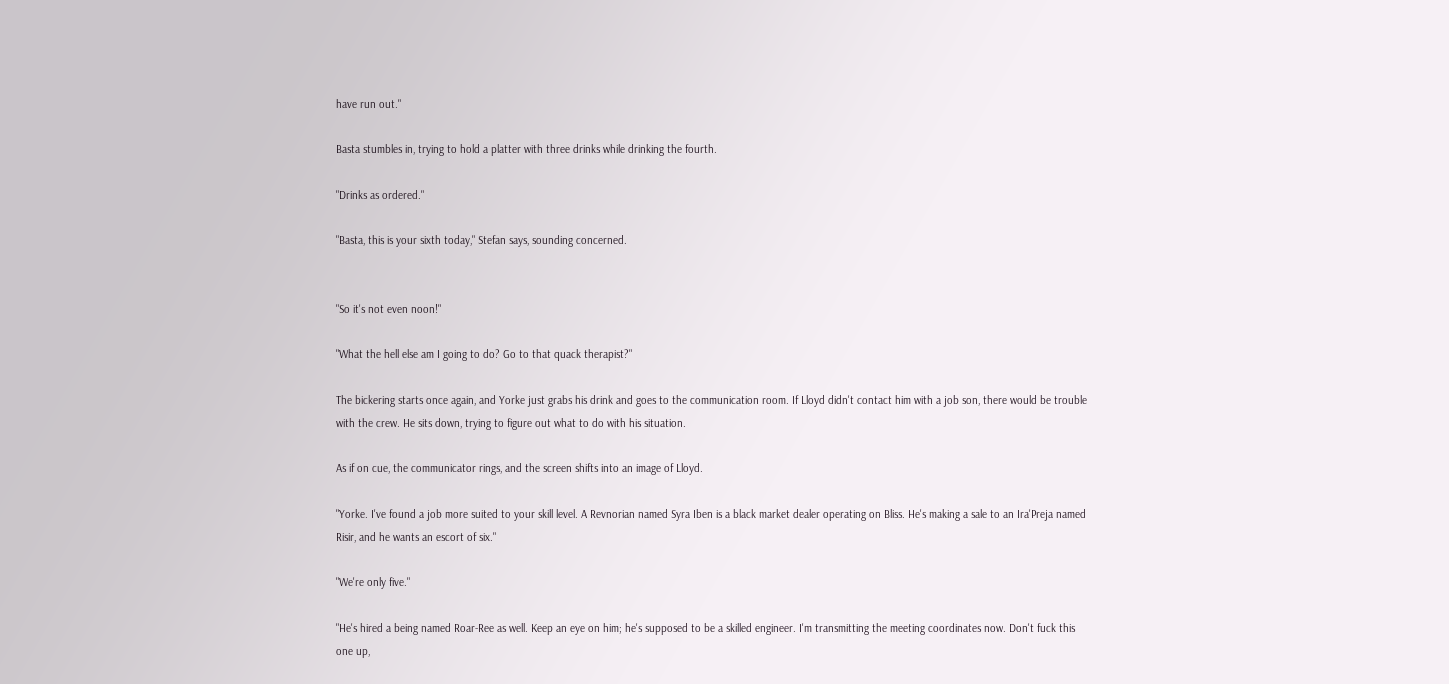have run out."

Basta stumbles in, trying to hold a platter with three drinks while drinking the fourth.

"Drinks as ordered."

"Basta, this is your sixth today," Stefan says, sounding concerned.


"So it's not even noon!"

"What the hell else am I going to do? Go to that quack therapist?"

The bickering starts once again, and Yorke just grabs his drink and goes to the communication room. If Lloyd didn't contact him with a job son, there would be trouble with the crew. He sits down, trying to figure out what to do with his situation.

As if on cue, the communicator rings, and the screen shifts into an image of Lloyd.

"Yorke. I've found a job more suited to your skill level. A Revnorian named Syra Iben is a black market dealer operating on Bliss. He's making a sale to an Ira'Preja named Risir, and he wants an escort of six."

"We're only five."

"He's hired a being named Roar-Ree as well. Keep an eye on him; he's supposed to be a skilled engineer. I'm transmitting the meeting coordinates now. Don't fuck this one up,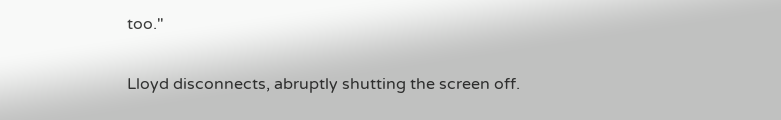too."

Lloyd disconnects, abruptly shutting the screen off.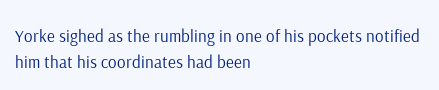Yorke sighed as the rumbling in one of his pockets notified him that his coordinates had been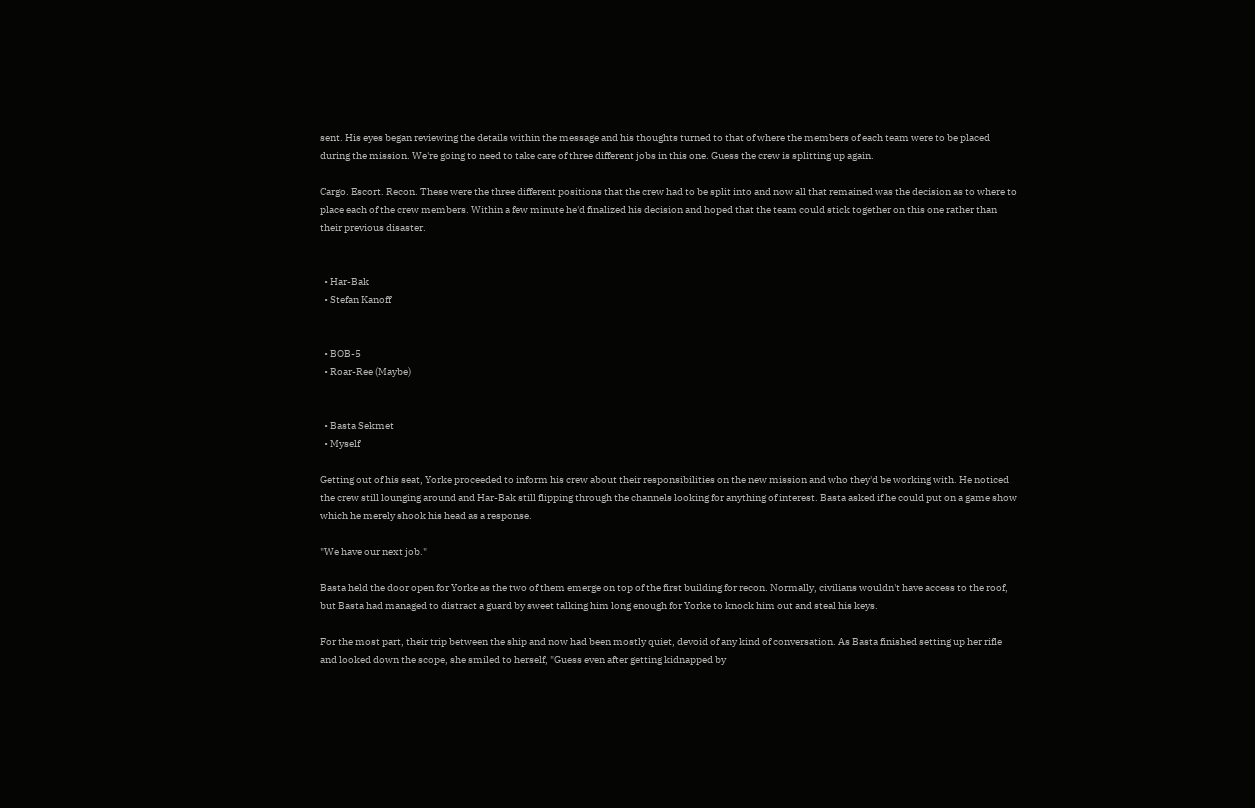sent. His eyes began reviewing the details within the message and his thoughts turned to that of where the members of each team were to be placed during the mission. We're going to need to take care of three different jobs in this one. Guess the crew is splitting up again.

Cargo. Escort. Recon. These were the three different positions that the crew had to be split into and now all that remained was the decision as to where to place each of the crew members. Within a few minute he'd finalized his decision and hoped that the team could stick together on this one rather than their previous disaster.


  • Har-Bak
  • Stefan Kanoff


  • BOB-5
  • Roar-Ree (Maybe)


  • Basta Sekmet
  • Myself

Getting out of his seat, Yorke proceeded to inform his crew about their responsibilities on the new mission and who they'd be working with. He noticed the crew still lounging around and Har-Bak still flipping through the channels looking for anything of interest. Basta asked if he could put on a game show which he merely shook his head as a response.

"We have our next job."

Basta held the door open for Yorke as the two of them emerge on top of the first building for recon. Normally, civilians wouldn't have access to the roof, but Basta had managed to distract a guard by sweet talking him long enough for Yorke to knock him out and steal his keys.

For the most part, their trip between the ship and now had been mostly quiet, devoid of any kind of conversation. As Basta finished setting up her rifle and looked down the scope, she smiled to herself, "Guess even after getting kidnapped by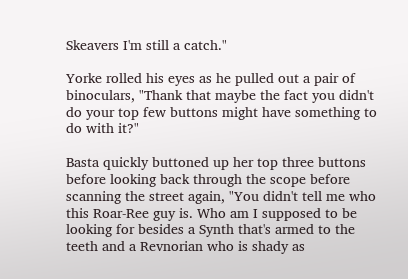Skeavers I'm still a catch."

Yorke rolled his eyes as he pulled out a pair of binoculars, "Thank that maybe the fact you didn't do your top few buttons might have something to do with it?"

Basta quickly buttoned up her top three buttons before looking back through the scope before scanning the street again, "You didn't tell me who this Roar-Ree guy is. Who am I supposed to be looking for besides a Synth that's armed to the teeth and a Revnorian who is shady as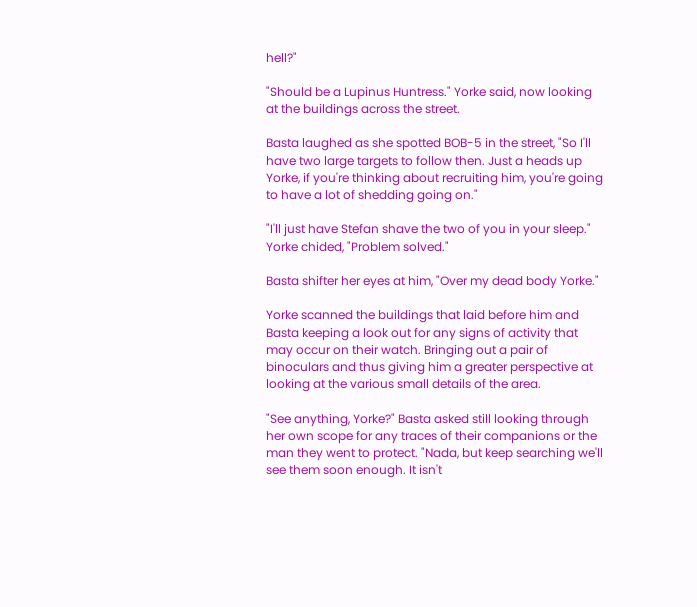hell?"

"Should be a Lupinus Huntress." Yorke said, now looking at the buildings across the street.

Basta laughed as she spotted BOB-5 in the street, "So I'll have two large targets to follow then. Just a heads up Yorke, if you're thinking about recruiting him, you're going to have a lot of shedding going on."

"I'll just have Stefan shave the two of you in your sleep." Yorke chided, "Problem solved."

Basta shifter her eyes at him, "Over my dead body Yorke."

Yorke scanned the buildings that laid before him and Basta keeping a look out for any signs of activity that may occur on their watch. Bringing out a pair of binoculars and thus giving him a greater perspective at looking at the various small details of the area.

"See anything, Yorke?" Basta asked still looking through her own scope for any traces of their companions or the man they went to protect. "Nada, but keep searching we'll see them soon enough. It isn't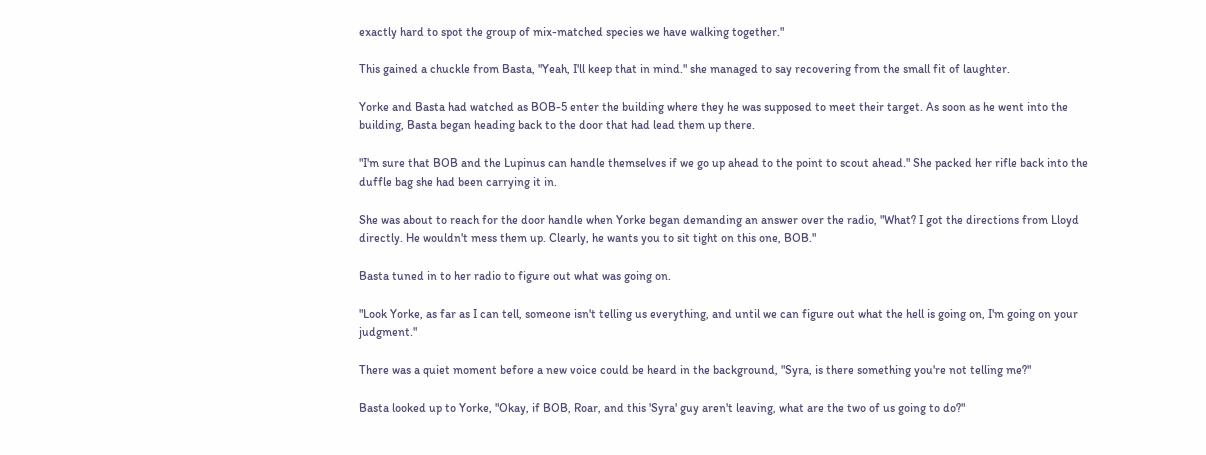exactly hard to spot the group of mix-matched species we have walking together."

This gained a chuckle from Basta, "Yeah, I'll keep that in mind." she managed to say recovering from the small fit of laughter.

Yorke and Basta had watched as BOB-5 enter the building where they he was supposed to meet their target. As soon as he went into the building, Basta began heading back to the door that had lead them up there.

"I'm sure that BOB and the Lupinus can handle themselves if we go up ahead to the point to scout ahead." She packed her rifle back into the duffle bag she had been carrying it in.

She was about to reach for the door handle when Yorke began demanding an answer over the radio, "What? I got the directions from Lloyd directly. He wouldn't mess them up. Clearly, he wants you to sit tight on this one, BOB."

Basta tuned in to her radio to figure out what was going on.

"Look Yorke, as far as I can tell, someone isn't telling us everything, and until we can figure out what the hell is going on, I'm going on your judgment."

There was a quiet moment before a new voice could be heard in the background, "Syra, is there something you're not telling me?"

Basta looked up to Yorke, "Okay, if BOB, Roar, and this 'Syra' guy aren't leaving, what are the two of us going to do?"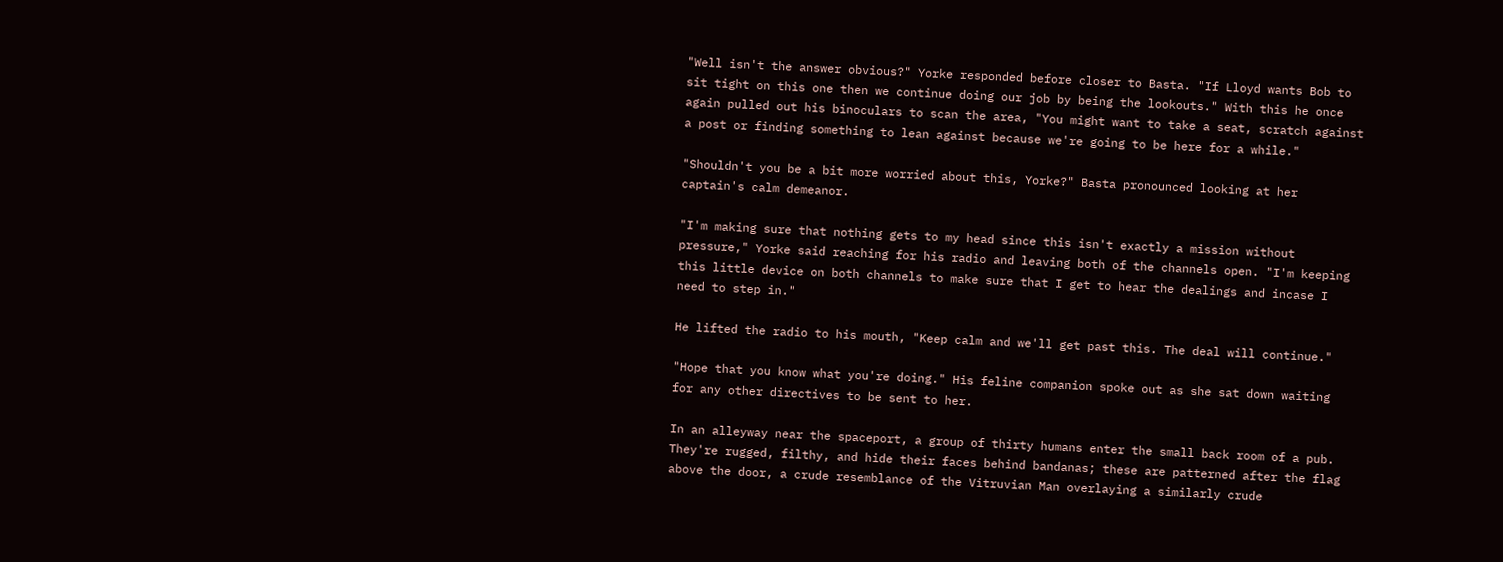"Well isn't the answer obvious?" Yorke responded before closer to Basta. "If Lloyd wants Bob to sit tight on this one then we continue doing our job by being the lookouts." With this he once again pulled out his binoculars to scan the area, "You might want to take a seat, scratch against a post or finding something to lean against because we're going to be here for a while."

"Shouldn't you be a bit more worried about this, Yorke?" Basta pronounced looking at her captain's calm demeanor.

"I'm making sure that nothing gets to my head since this isn't exactly a mission without pressure," Yorke said reaching for his radio and leaving both of the channels open. "I'm keeping this little device on both channels to make sure that I get to hear the dealings and incase I need to step in."

He lifted the radio to his mouth, "Keep calm and we'll get past this. The deal will continue."

"Hope that you know what you're doing." His feline companion spoke out as she sat down waiting for any other directives to be sent to her.

In an alleyway near the spaceport, a group of thirty humans enter the small back room of a pub. They're rugged, filthy, and hide their faces behind bandanas; these are patterned after the flag above the door, a crude resemblance of the Vitruvian Man overlaying a similarly crude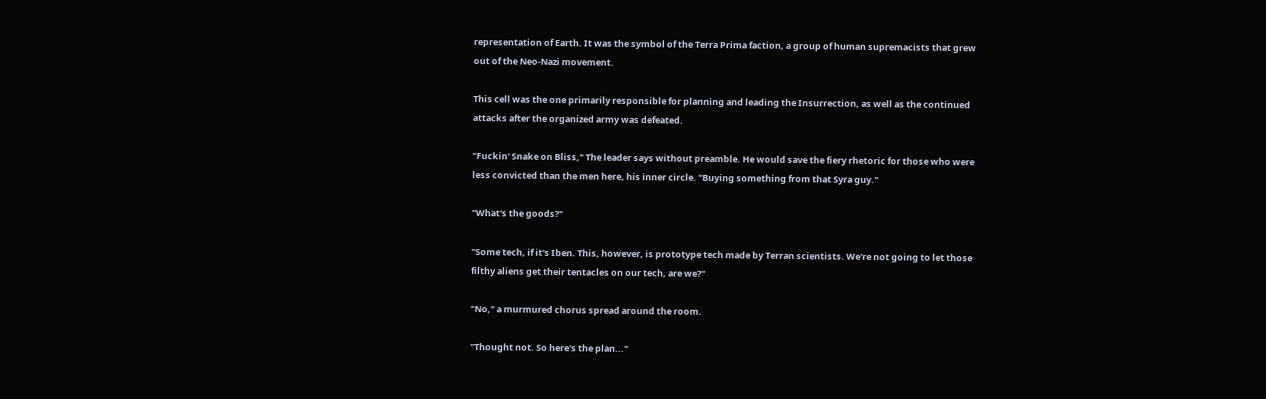representation of Earth. It was the symbol of the Terra Prima faction, a group of human supremacists that grew out of the Neo-Nazi movement.

This cell was the one primarily responsible for planning and leading the Insurrection, as well as the continued attacks after the organized army was defeated.

"Fuckin' Snake on Bliss," The leader says without preamble. He would save the fiery rhetoric for those who were less convicted than the men here, his inner circle. "Buying something from that Syra guy."

"What's the goods?"

"Some tech, if it's Iben. This, however, is prototype tech made by Terran scientists. We're not going to let those filthy aliens get their tentacles on our tech, are we?"

"No," a murmured chorus spread around the room.

"Thought not. So here's the plan..."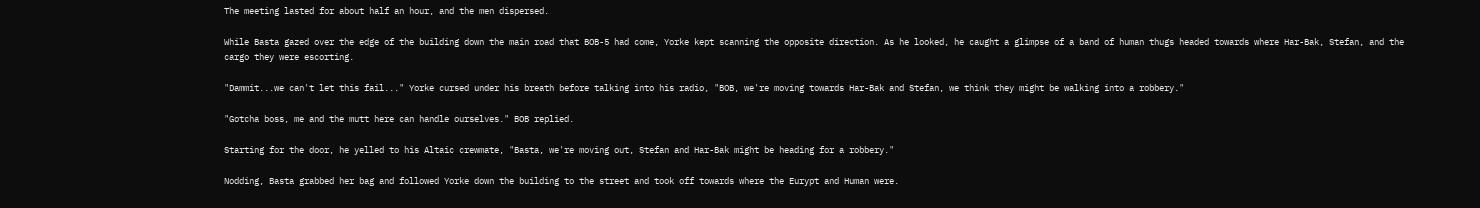The meeting lasted for about half an hour, and the men dispersed.

While Basta gazed over the edge of the building down the main road that BOB-5 had come, Yorke kept scanning the opposite direction. As he looked, he caught a glimpse of a band of human thugs headed towards where Har-Bak, Stefan, and the cargo they were escorting.

"Dammit...we can't let this fail..." Yorke cursed under his breath before talking into his radio, "BOB, we're moving towards Har-Bak and Stefan, we think they might be walking into a robbery."

"Gotcha boss, me and the mutt here can handle ourselves." BOB replied.

Starting for the door, he yelled to his Altaic crewmate, "Basta, we're moving out, Stefan and Har-Bak might be heading for a robbery."

Nodding, Basta grabbed her bag and followed Yorke down the building to the street and took off towards where the Eurypt and Human were.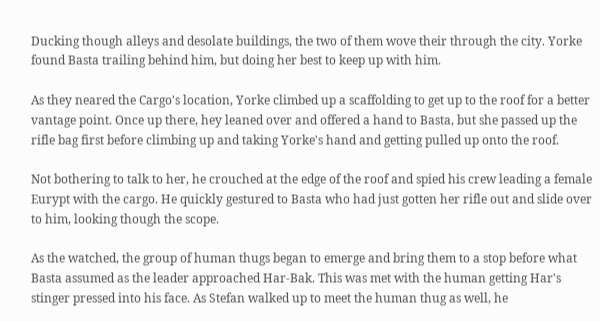Ducking though alleys and desolate buildings, the two of them wove their through the city. Yorke found Basta trailing behind him, but doing her best to keep up with him.

As they neared the Cargo's location, Yorke climbed up a scaffolding to get up to the roof for a better vantage point. Once up there, hey leaned over and offered a hand to Basta, but she passed up the rifle bag first before climbing up and taking Yorke's hand and getting pulled up onto the roof.

Not bothering to talk to her, he crouched at the edge of the roof and spied his crew leading a female Eurypt with the cargo. He quickly gestured to Basta who had just gotten her rifle out and slide over to him, looking though the scope.

As the watched, the group of human thugs began to emerge and bring them to a stop before what Basta assumed as the leader approached Har-Bak. This was met with the human getting Har's stinger pressed into his face. As Stefan walked up to meet the human thug as well, he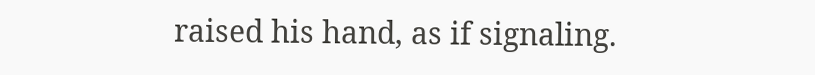raised his hand, as if signaling.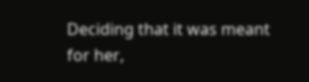Deciding that it was meant for her,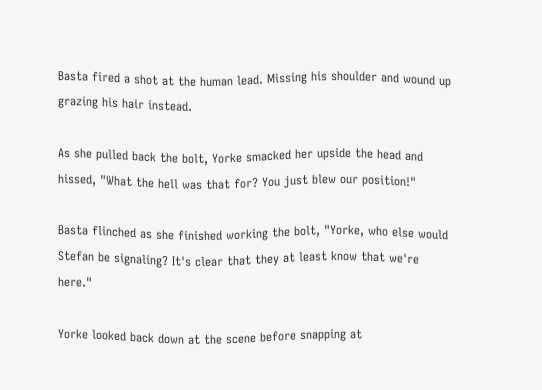Basta fired a shot at the human lead. Missing his shoulder and wound up grazing his hair instead.

As she pulled back the bolt, Yorke smacked her upside the head and hissed, "What the hell was that for? You just blew our position!"

Basta flinched as she finished working the bolt, "Yorke, who else would Stefan be signaling? It's clear that they at least know that we're here."

Yorke looked back down at the scene before snapping at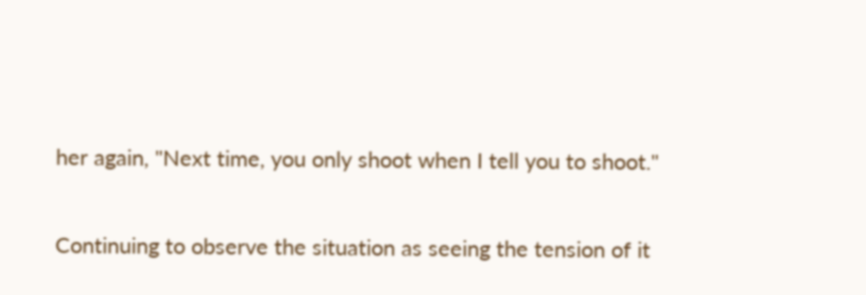her again, "Next time, you only shoot when I tell you to shoot."

Continuing to observe the situation as seeing the tension of it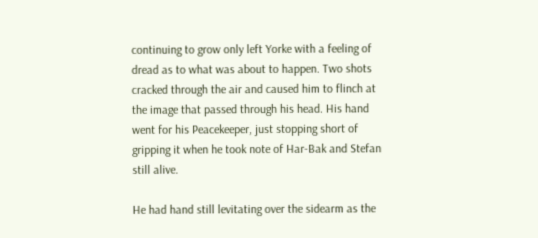continuing to grow only left Yorke with a feeling of dread as to what was about to happen. Two shots cracked through the air and caused him to flinch at the image that passed through his head. His hand went for his Peacekeeper, just stopping short of gripping it when he took note of Har-Bak and Stefan still alive.

He had hand still levitating over the sidearm as the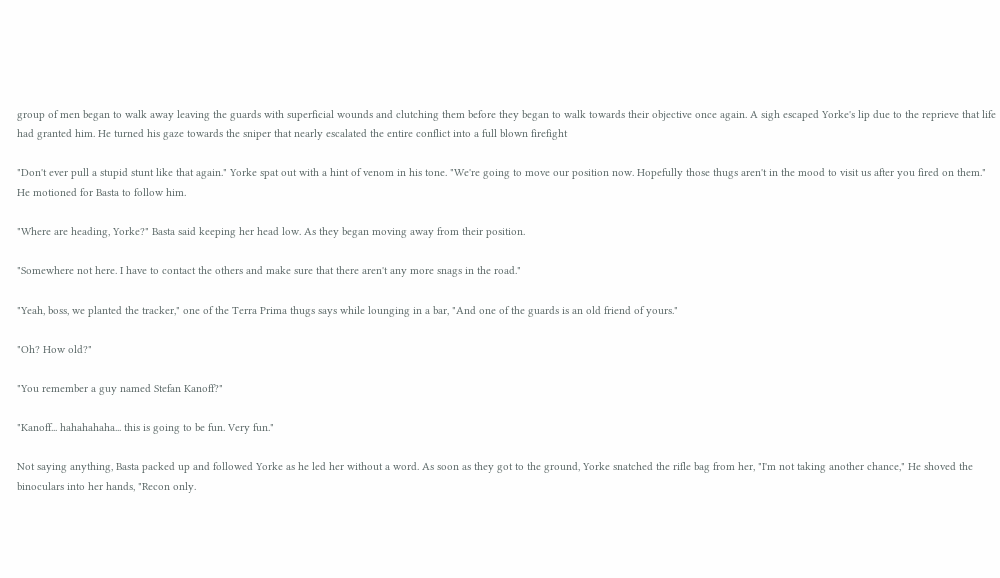group of men began to walk away leaving the guards with superficial wounds and clutching them before they began to walk towards their objective once again. A sigh escaped Yorke's lip due to the reprieve that life had granted him. He turned his gaze towards the sniper that nearly escalated the entire conflict into a full blown firefight

"Don't ever pull a stupid stunt like that again." Yorke spat out with a hint of venom in his tone. "We're going to move our position now. Hopefully those thugs aren't in the mood to visit us after you fired on them." He motioned for Basta to follow him.

"Where are heading, Yorke?" Basta said keeping her head low. As they began moving away from their position.

"Somewhere not here. I have to contact the others and make sure that there aren't any more snags in the road."

"Yeah, boss, we planted the tracker," one of the Terra Prima thugs says while lounging in a bar, "And one of the guards is an old friend of yours."

"Oh? How old?"

"You remember a guy named Stefan Kanoff?"

"Kanoff... hahahahaha... this is going to be fun. Very fun."

Not saying anything, Basta packed up and followed Yorke as he led her without a word. As soon as they got to the ground, Yorke snatched the rifle bag from her, "I'm not taking another chance," He shoved the binoculars into her hands, "Recon only.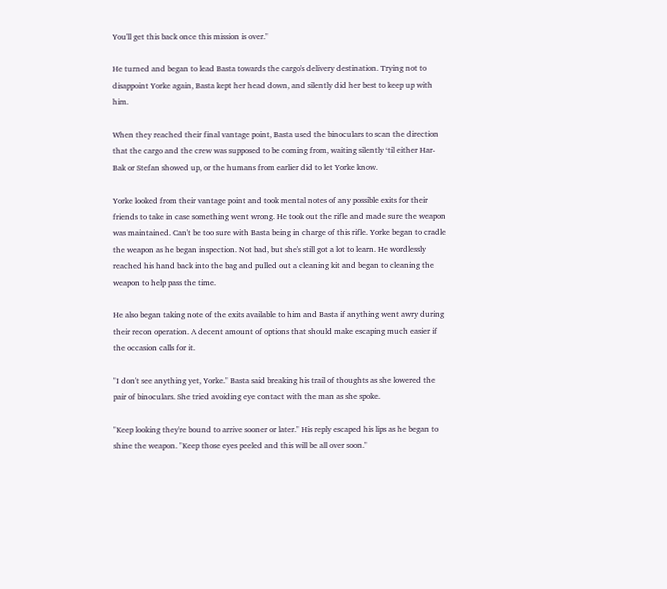You'll get this back once this mission is over."

He turned and began to lead Basta towards the cargo's delivery destination. Trying not to disappoint Yorke again, Basta kept her head down, and silently did her best to keep up with him.

When they reached their final vantage point, Basta used the binoculars to scan the direction that the cargo and the crew was supposed to be coming from, waiting silently ‘til either Har-Bak or Stefan showed up, or the humans from earlier did to let Yorke know.

Yorke looked from their vantage point and took mental notes of any possible exits for their friends to take in case something went wrong. He took out the rifle and made sure the weapon was maintained. Can't be too sure with Basta being in charge of this rifle. Yorke began to cradle the weapon as he began inspection. Not bad, but she's still got a lot to learn. He wordlessly reached his hand back into the bag and pulled out a cleaning kit and began to cleaning the weapon to help pass the time.

He also began taking note of the exits available to him and Basta if anything went awry during their recon operation. A decent amount of options that should make escaping much easier if the occasion calls for it.

"I don't see anything yet, Yorke." Basta said breaking his trail of thoughts as she lowered the pair of binoculars. She tried avoiding eye contact with the man as she spoke.

"Keep looking they're bound to arrive sooner or later." His reply escaped his lips as he began to shine the weapon. "Keep those eyes peeled and this will be all over soon."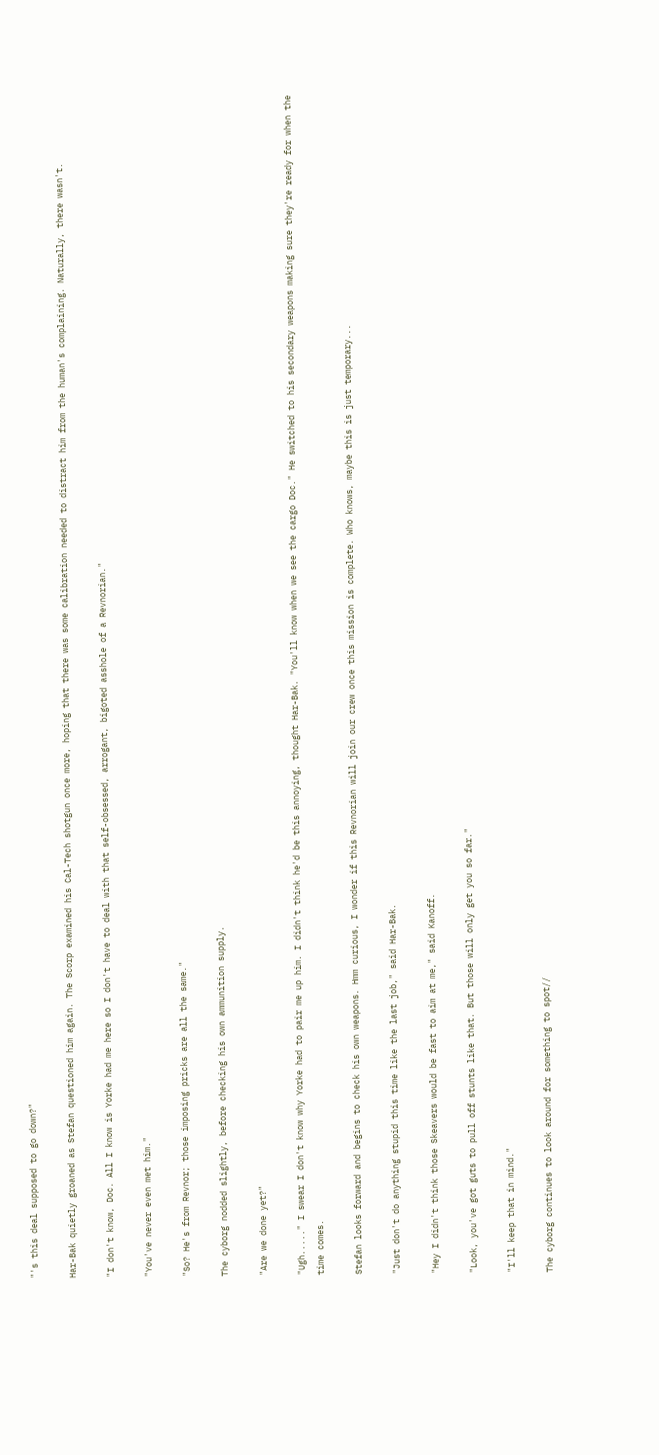"'s this deal supposed to go down?"

Har-Bak quietly groaned as Stefan questioned him again. The Scorp examined his Cal-Tech shotgun once more, hoping that there was some calibration needed to distract him from the human's complaining. Naturally, there wasn't.

"I don't know, Doc. All I know is Yorke had me here so I don't have to deal with that self-obsessed, arrogant, bigoted asshole of a Revnorian."

"You've never even met him."

"So? He's from Revnor; those imposing pricks are all the same."

The cyborg nodded slightly, before checking his own ammunition supply.

"Are we done yet?"

"Ugh....." I swear I don't know why Yorke had to pair me up him. I didn't think he'd be this annoying, thought Har-Bak. "You'll know when we see the cargo Doc." He switched to his secondary weapons making sure they're ready for when the time comes.

Stefan looks forward and begins to check his own weapons. Hmm curious, I wonder if this Revnorian will join our crew once this mission is complete. Who knows, maybe this is just temporary...

"Just don't do anything stupid this time like the last job," said Har-Bak.

"Hey I didn't think those Skeavers would be fast to aim at me," said Kanoff.

"Look, you've got guts to pull off stunts like that. But those will only get you so far."

"I'll keep that in mind."

The cyborg continues to look around for something to spot//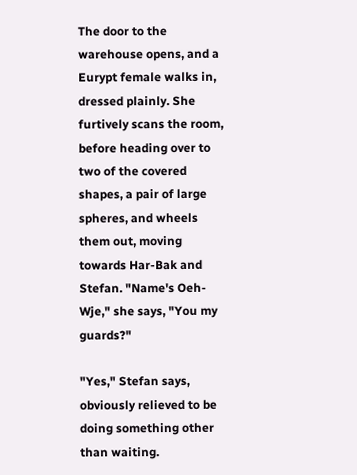The door to the warehouse opens, and a Eurypt female walks in, dressed plainly. She furtively scans the room, before heading over to two of the covered shapes, a pair of large spheres, and wheels them out, moving towards Har-Bak and Stefan. "Name's Oeh-Wje," she says, "You my guards?"

"Yes," Stefan says, obviously relieved to be doing something other than waiting.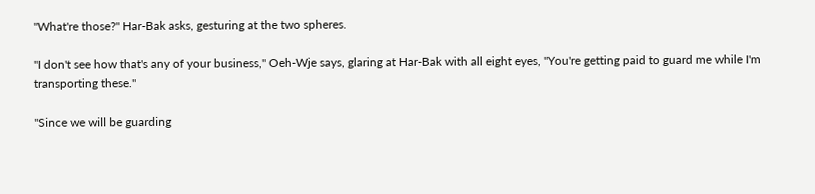"What're those?" Har-Bak asks, gesturing at the two spheres.

"I don't see how that's any of your business," Oeh-Wje says, glaring at Har-Bak with all eight eyes, "You're getting paid to guard me while I'm transporting these."

"Since we will be guarding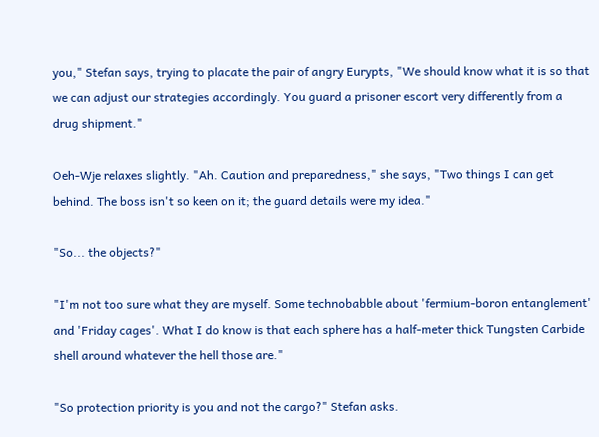you," Stefan says, trying to placate the pair of angry Eurypts, "We should know what it is so that we can adjust our strategies accordingly. You guard a prisoner escort very differently from a drug shipment."

Oeh-Wje relaxes slightly. "Ah. Caution and preparedness," she says, "Two things I can get behind. The boss isn't so keen on it; the guard details were my idea."

"So... the objects?"

"I'm not too sure what they are myself. Some technobabble about 'fermium-boron entanglement' and 'Friday cages'. What I do know is that each sphere has a half-meter thick Tungsten Carbide shell around whatever the hell those are."

"So protection priority is you and not the cargo?" Stefan asks.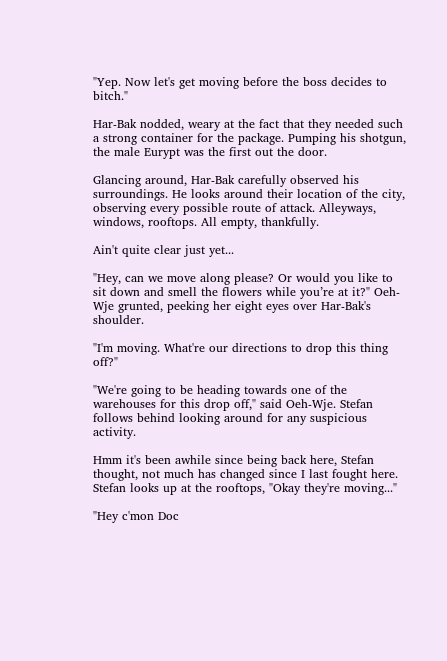"Yep. Now let's get moving before the boss decides to bitch."

Har-Bak nodded, weary at the fact that they needed such a strong container for the package. Pumping his shotgun, the male Eurypt was the first out the door.

Glancing around, Har-Bak carefully observed his surroundings. He looks around their location of the city, observing every possible route of attack. Alleyways, windows, rooftops. All empty, thankfully.

Ain't quite clear just yet...

"Hey, can we move along please? Or would you like to sit down and smell the flowers while you’re at it?" Oeh-Wje grunted, peeking her eight eyes over Har-Bak's shoulder.

"I'm moving. What're our directions to drop this thing off?"

"We're going to be heading towards one of the warehouses for this drop off," said Oeh-Wje. Stefan follows behind looking around for any suspicious activity.

Hmm it's been awhile since being back here, Stefan thought, not much has changed since I last fought here. Stefan looks up at the rooftops, "Okay they're moving..."

"Hey c'mon Doc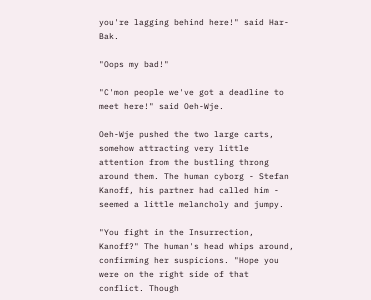you're lagging behind here!" said Har-Bak.

"Oops my bad!"

"C'mon people we've got a deadline to meet here!" said Oeh-Wje.

Oeh-Wje pushed the two large carts, somehow attracting very little attention from the bustling throng around them. The human cyborg - Stefan Kanoff, his partner had called him - seemed a little melancholy and jumpy.

"You fight in the Insurrection, Kanoff?" The human's head whips around, confirming her suspicions. "Hope you were on the right side of that conflict. Though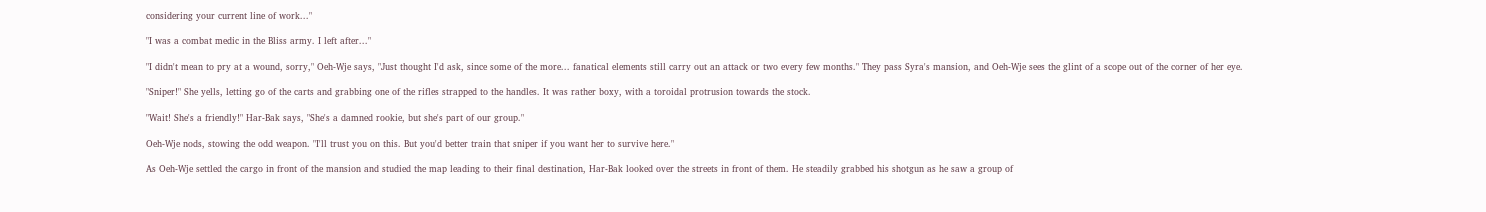considering your current line of work..."

"I was a combat medic in the Bliss army. I left after..."

"I didn't mean to pry at a wound, sorry," Oeh-Wje says, "Just thought I'd ask, since some of the more... fanatical elements still carry out an attack or two every few months." They pass Syra's mansion, and Oeh-Wje sees the glint of a scope out of the corner of her eye.

"Sniper!" She yells, letting go of the carts and grabbing one of the rifles strapped to the handles. It was rather boxy, with a toroidal protrusion towards the stock.

"Wait! She's a friendly!" Har-Bak says, "She's a damned rookie, but she's part of our group."

Oeh-Wje nods, stowing the odd weapon. "I'll trust you on this. But you'd better train that sniper if you want her to survive here."

As Oeh-Wje settled the cargo in front of the mansion and studied the map leading to their final destination, Har-Bak looked over the streets in front of them. He steadily grabbed his shotgun as he saw a group of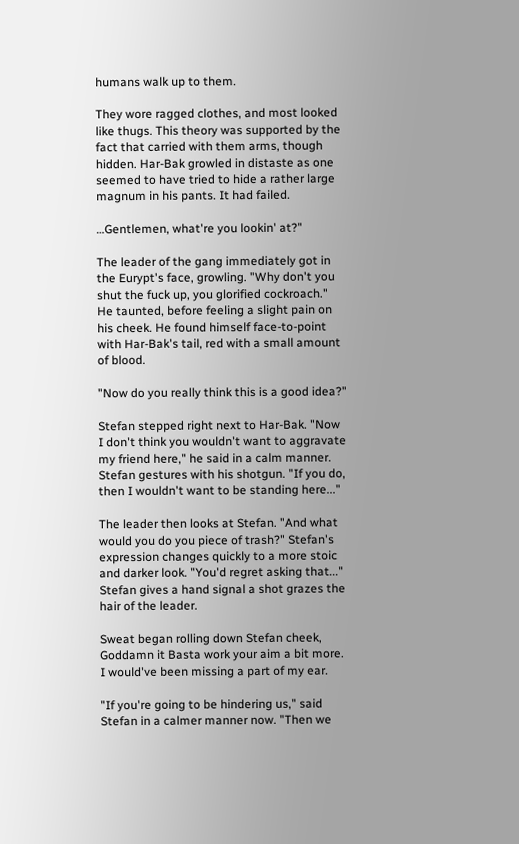humans walk up to them.

They wore ragged clothes, and most looked like thugs. This theory was supported by the fact that carried with them arms, though hidden. Har-Bak growled in distaste as one seemed to have tried to hide a rather large magnum in his pants. It had failed.

…Gentlemen, what're you lookin' at?"

The leader of the gang immediately got in the Eurypt's face, growling. "Why don't you shut the fuck up, you glorified cockroach." He taunted, before feeling a slight pain on his cheek. He found himself face-to-point with Har-Bak's tail, red with a small amount of blood.

"Now do you really think this is a good idea?"

Stefan stepped right next to Har-Bak. "Now I don't think you wouldn't want to aggravate my friend here," he said in a calm manner. Stefan gestures with his shotgun. "If you do, then I wouldn't want to be standing here..."

The leader then looks at Stefan. "And what would you do you piece of trash?" Stefan's expression changes quickly to a more stoic and darker look. "You'd regret asking that..." Stefan gives a hand signal a shot grazes the hair of the leader.

Sweat began rolling down Stefan cheek, Goddamn it Basta work your aim a bit more. I would've been missing a part of my ear.

"If you're going to be hindering us," said Stefan in a calmer manner now. "Then we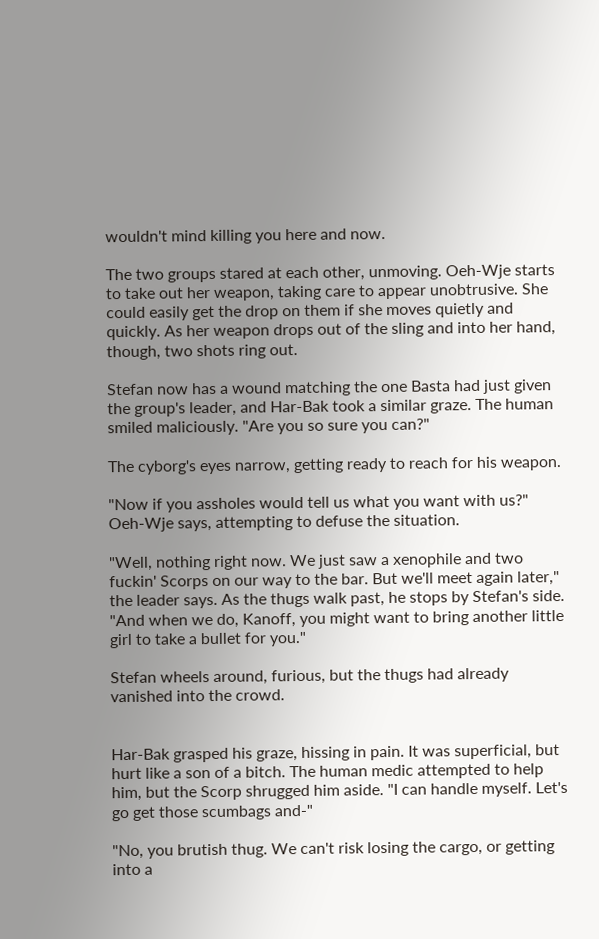wouldn't mind killing you here and now.

The two groups stared at each other, unmoving. Oeh-Wje starts to take out her weapon, taking care to appear unobtrusive. She could easily get the drop on them if she moves quietly and quickly. As her weapon drops out of the sling and into her hand, though, two shots ring out.

Stefan now has a wound matching the one Basta had just given the group's leader, and Har-Bak took a similar graze. The human smiled maliciously. "Are you so sure you can?"

The cyborg's eyes narrow, getting ready to reach for his weapon.

"Now if you assholes would tell us what you want with us?" Oeh-Wje says, attempting to defuse the situation.

"Well, nothing right now. We just saw a xenophile and two fuckin' Scorps on our way to the bar. But we'll meet again later," the leader says. As the thugs walk past, he stops by Stefan's side. "And when we do, Kanoff, you might want to bring another little girl to take a bullet for you."

Stefan wheels around, furious, but the thugs had already vanished into the crowd.


Har-Bak grasped his graze, hissing in pain. It was superficial, but hurt like a son of a bitch. The human medic attempted to help him, but the Scorp shrugged him aside. "I can handle myself. Let's go get those scumbags and-"

"No, you brutish thug. We can't risk losing the cargo, or getting into a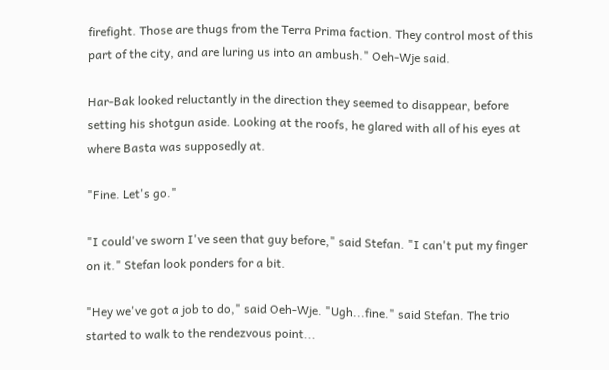firefight. Those are thugs from the Terra Prima faction. They control most of this part of the city, and are luring us into an ambush." Oeh-Wje said.

Har-Bak looked reluctantly in the direction they seemed to disappear, before setting his shotgun aside. Looking at the roofs, he glared with all of his eyes at where Basta was supposedly at.

"Fine. Let's go."

"I could've sworn I've seen that guy before," said Stefan. "I can't put my finger on it." Stefan look ponders for a bit.

"Hey we've got a job to do," said Oeh-Wje. "Ugh...fine." said Stefan. The trio started to walk to the rendezvous point...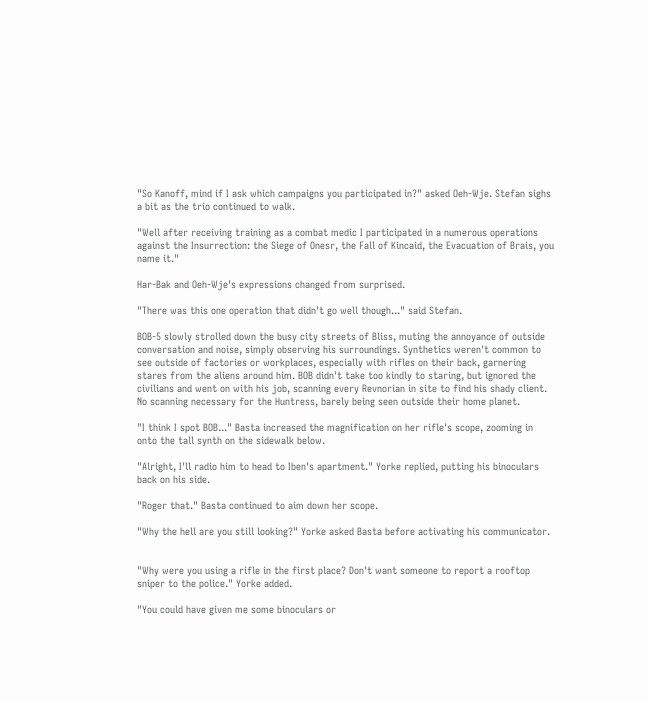"So Kanoff, mind if I ask which campaigns you participated in?" asked Oeh-Wje. Stefan sighs a bit as the trio continued to walk.

"Well after receiving training as a combat medic I participated in a numerous operations against the Insurrection: the Siege of Onesr, the Fall of Kincaid, the Evacuation of Brais, you name it."

Har-Bak and Oeh-Wje's expressions changed from surprised.

"There was this one operation that didn't go well though..." said Stefan.

BOB-5 slowly strolled down the busy city streets of Bliss, muting the annoyance of outside conversation and noise, simply observing his surroundings. Synthetics weren't common to see outside of factories or workplaces, especially with rifles on their back, garnering stares from the aliens around him. BOB didn't take too kindly to staring, but ignored the civilians and went on with his job, scanning every Revnorian in site to find his shady client. No scanning necessary for the Huntress, barely being seen outside their home planet.

"I think I spot BOB..." Basta increased the magnification on her rifle's scope, zooming in onto the tall synth on the sidewalk below.

"Alright, I'll radio him to head to Iben's apartment." Yorke replied, putting his binoculars back on his side.

"Roger that." Basta continued to aim down her scope.

"Why the hell are you still looking?" Yorke asked Basta before activating his communicator.


"Why were you using a rifle in the first place? Don't want someone to report a rooftop sniper to the police." Yorke added.

"You could have given me some binoculars or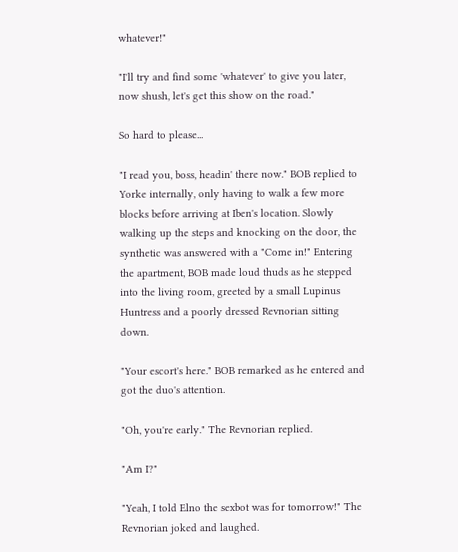whatever!"

"I'll try and find some 'whatever' to give you later, now shush, let's get this show on the road."

So hard to please...

"I read you, boss, headin' there now." BOB replied to Yorke internally, only having to walk a few more blocks before arriving at Iben's location. Slowly walking up the steps and knocking on the door, the synthetic was answered with a "Come in!" Entering the apartment, BOB made loud thuds as he stepped into the living room, greeted by a small Lupinus Huntress and a poorly dressed Revnorian sitting down.

"Your escort's here." BOB remarked as he entered and got the duo's attention.

"Oh, you're early." The Revnorian replied.

"Am I?"

"Yeah, I told Elno the sexbot was for tomorrow!" The Revnorian joked and laughed.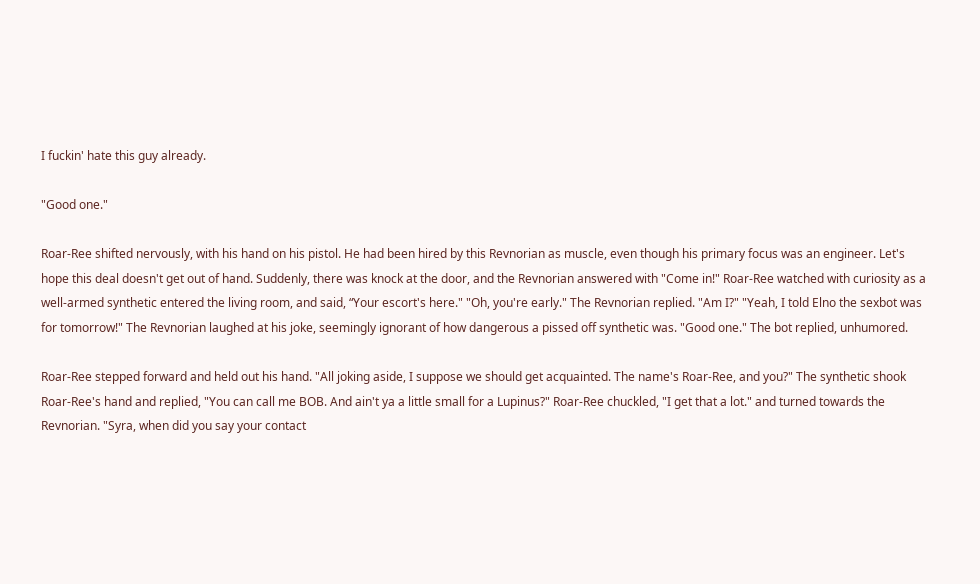I fuckin' hate this guy already.

"Good one."

Roar-Ree shifted nervously, with his hand on his pistol. He had been hired by this Revnorian as muscle, even though his primary focus was an engineer. Let's hope this deal doesn't get out of hand. Suddenly, there was knock at the door, and the Revnorian answered with "Come in!" Roar-Ree watched with curiosity as a well-armed synthetic entered the living room, and said, “Your escort's here." "Oh, you're early." The Revnorian replied. "Am I?" "Yeah, I told Elno the sexbot was for tomorrow!" The Revnorian laughed at his joke, seemingly ignorant of how dangerous a pissed off synthetic was. "Good one." The bot replied, unhumored.

Roar-Ree stepped forward and held out his hand. "All joking aside, I suppose we should get acquainted. The name's Roar-Ree, and you?" The synthetic shook Roar-Ree's hand and replied, "You can call me BOB. And ain't ya a little small for a Lupinus?" Roar-Ree chuckled, "I get that a lot." and turned towards the Revnorian. "Syra, when did you say your contact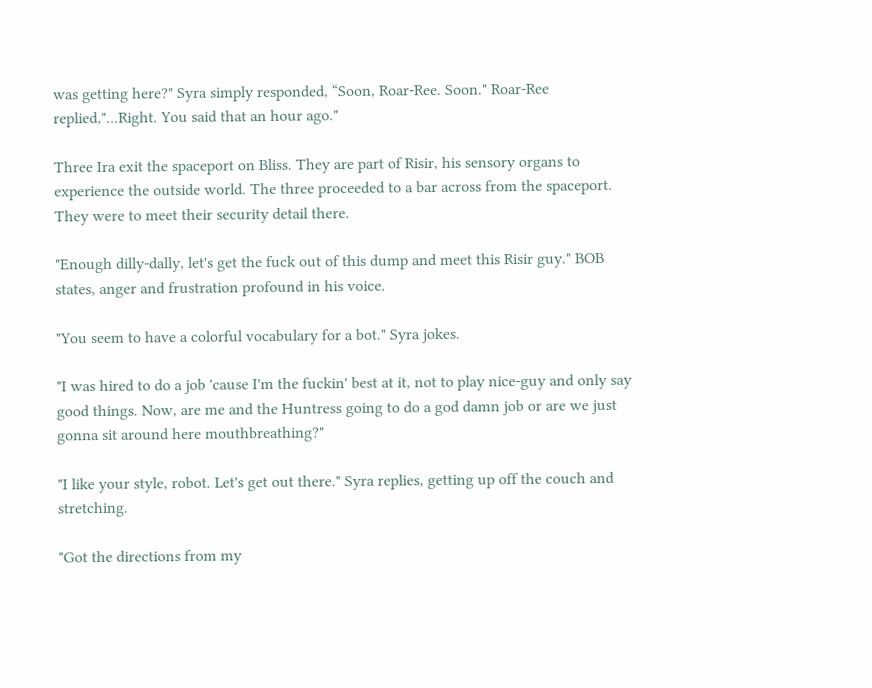was getting here?" Syra simply responded, “Soon, Roar-Ree. Soon." Roar-Ree replied,"...Right. You said that an hour ago."

Three Ira exit the spaceport on Bliss. They are part of Risir, his sensory organs to experience the outside world. The three proceeded to a bar across from the spaceport. They were to meet their security detail there.

"Enough dilly-dally, let's get the fuck out of this dump and meet this Risir guy." BOB states, anger and frustration profound in his voice.

"You seem to have a colorful vocabulary for a bot." Syra jokes.

"I was hired to do a job 'cause I'm the fuckin' best at it, not to play nice-guy and only say good things. Now, are me and the Huntress going to do a god damn job or are we just gonna sit around here mouthbreathing?"

"I like your style, robot. Let's get out there." Syra replies, getting up off the couch and stretching.

"Got the directions from my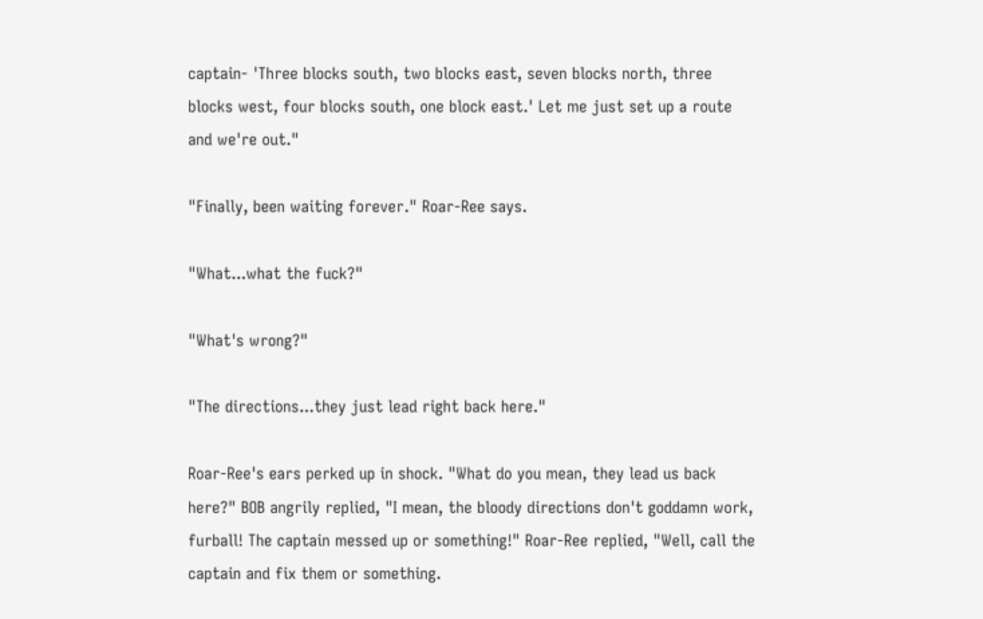captain- 'Three blocks south, two blocks east, seven blocks north, three blocks west, four blocks south, one block east.' Let me just set up a route and we're out."

"Finally, been waiting forever." Roar-Ree says.

"What...what the fuck?"

"What's wrong?"

"The directions...they just lead right back here."

Roar-Ree's ears perked up in shock. "What do you mean, they lead us back here?" BOB angrily replied, "I mean, the bloody directions don't goddamn work, furball! The captain messed up or something!" Roar-Ree replied, "Well, call the captain and fix them or something.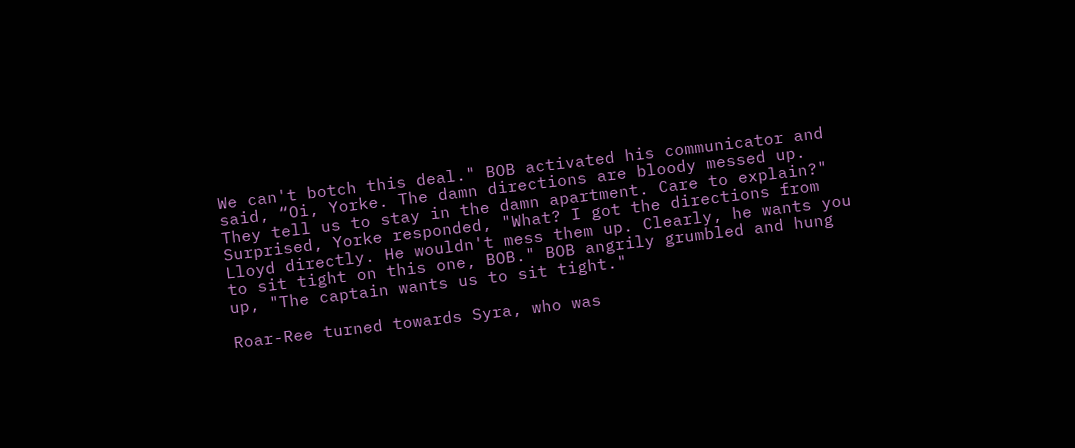We can't botch this deal." BOB activated his communicator and said, “Oi, Yorke. The damn directions are bloody messed up. They tell us to stay in the damn apartment. Care to explain?" Surprised, Yorke responded, "What? I got the directions from Lloyd directly. He wouldn't mess them up. Clearly, he wants you to sit tight on this one, BOB." BOB angrily grumbled and hung up, "The captain wants us to sit tight."

Roar-Ree turned towards Syra, who was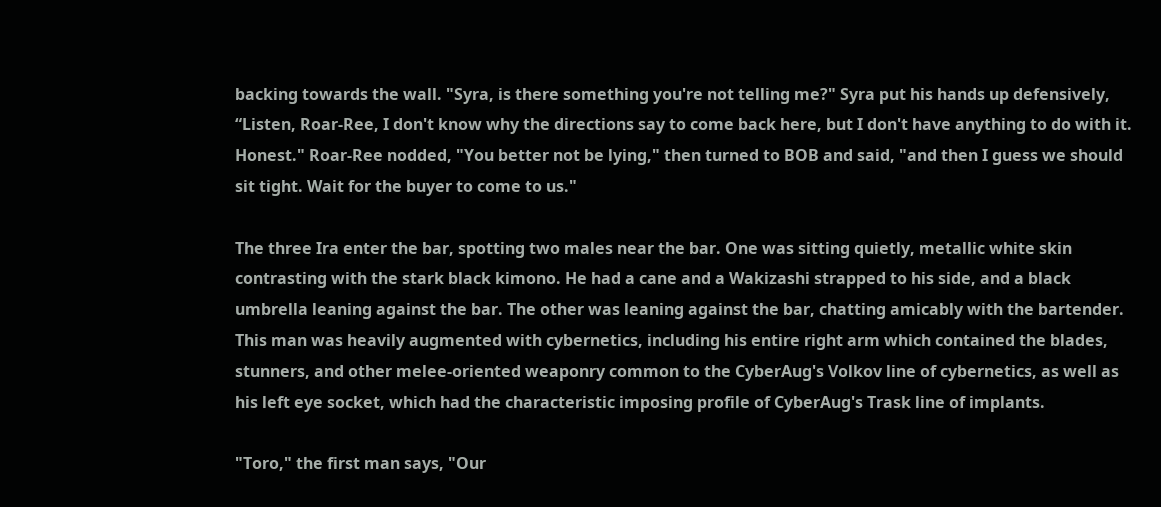backing towards the wall. "Syra, is there something you're not telling me?" Syra put his hands up defensively, “Listen, Roar-Ree, I don't know why the directions say to come back here, but I don't have anything to do with it. Honest." Roar-Ree nodded, "You better not be lying," then turned to BOB and said, "and then I guess we should sit tight. Wait for the buyer to come to us."

The three Ira enter the bar, spotting two males near the bar. One was sitting quietly, metallic white skin contrasting with the stark black kimono. He had a cane and a Wakizashi strapped to his side, and a black umbrella leaning against the bar. The other was leaning against the bar, chatting amicably with the bartender. This man was heavily augmented with cybernetics, including his entire right arm which contained the blades, stunners, and other melee-oriented weaponry common to the CyberAug's Volkov line of cybernetics, as well as his left eye socket, which had the characteristic imposing profile of CyberAug's Trask line of implants.

"Toro," the first man says, "Our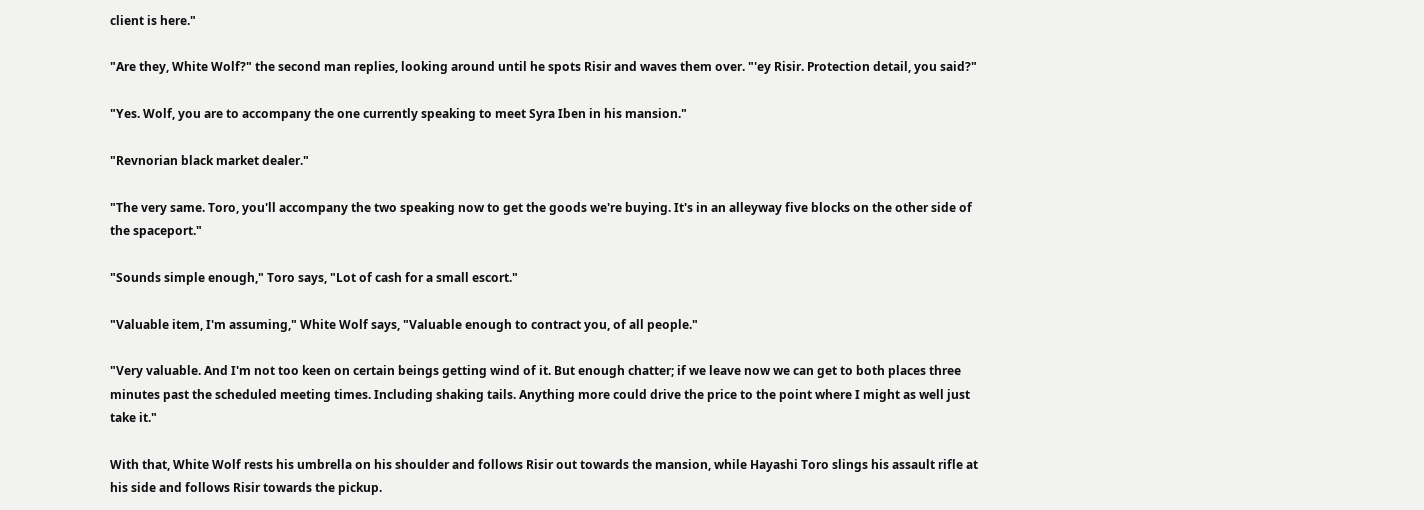client is here."

"Are they, White Wolf?" the second man replies, looking around until he spots Risir and waves them over. "'ey Risir. Protection detail, you said?"

"Yes. Wolf, you are to accompany the one currently speaking to meet Syra Iben in his mansion."

"Revnorian black market dealer."

"The very same. Toro, you'll accompany the two speaking now to get the goods we're buying. It's in an alleyway five blocks on the other side of the spaceport."

"Sounds simple enough," Toro says, "Lot of cash for a small escort."

"Valuable item, I'm assuming," White Wolf says, "Valuable enough to contract you, of all people."

"Very valuable. And I'm not too keen on certain beings getting wind of it. But enough chatter; if we leave now we can get to both places three minutes past the scheduled meeting times. Including shaking tails. Anything more could drive the price to the point where I might as well just take it."

With that, White Wolf rests his umbrella on his shoulder and follows Risir out towards the mansion, while Hayashi Toro slings his assault rifle at his side and follows Risir towards the pickup.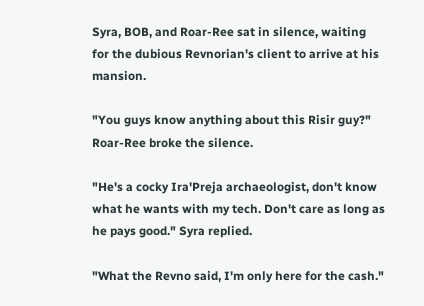Syra, BOB, and Roar-Ree sat in silence, waiting for the dubious Revnorian's client to arrive at his mansion.

"You guys know anything about this Risir guy?" Roar-Ree broke the silence.

"He's a cocky Ira'Preja archaeologist, don't know what he wants with my tech. Don't care as long as he pays good." Syra replied.

"What the Revno said, I'm only here for the cash."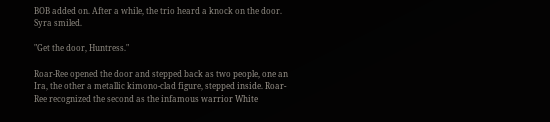BOB added on. After a while, the trio heard a knock on the door. Syra smiled.

"Get the door, Huntress."

Roar-Ree opened the door and stepped back as two people, one an Ira, the other a metallic kimono-clad figure, stepped inside. Roar-Ree recognized the second as the infamous warrior White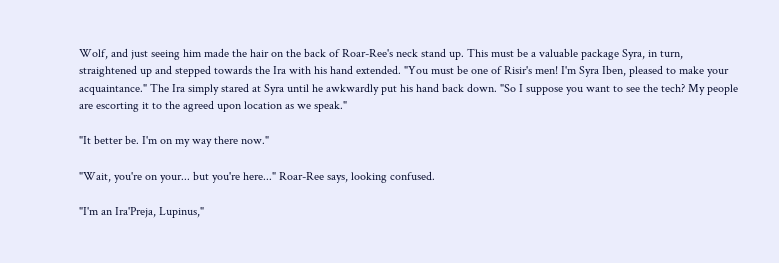Wolf, and just seeing him made the hair on the back of Roar-Ree's neck stand up. This must be a valuable package Syra, in turn, straightened up and stepped towards the Ira with his hand extended. "You must be one of Risir's men! I'm Syra Iben, pleased to make your acquaintance." The Ira simply stared at Syra until he awkwardly put his hand back down. "So I suppose you want to see the tech? My people are escorting it to the agreed upon location as we speak."

"It better be. I'm on my way there now."

"Wait, you're on your... but you're here..." Roar-Ree says, looking confused.

"I'm an Ira'Preja, Lupinus,"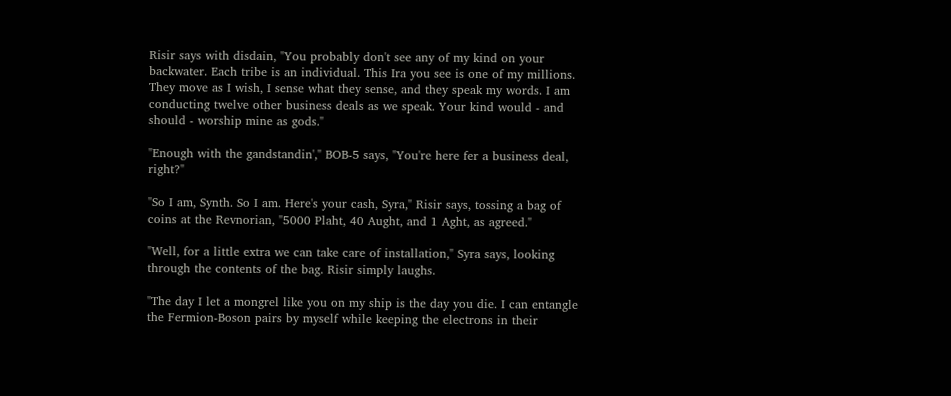Risir says with disdain, "You probably don't see any of my kind on your backwater. Each tribe is an individual. This Ira you see is one of my millions. They move as I wish, I sense what they sense, and they speak my words. I am conducting twelve other business deals as we speak. Your kind would - and should - worship mine as gods."

"Enough with the gandstandin'," BOB-5 says, "You're here fer a business deal, right?"

"So I am, Synth. So I am. Here's your cash, Syra," Risir says, tossing a bag of coins at the Revnorian, "5000 Plaht, 40 Aught, and 1 Aght, as agreed."

"Well, for a little extra we can take care of installation," Syra says, looking through the contents of the bag. Risir simply laughs.

"The day I let a mongrel like you on my ship is the day you die. I can entangle the Fermion-Boson pairs by myself while keeping the electrons in their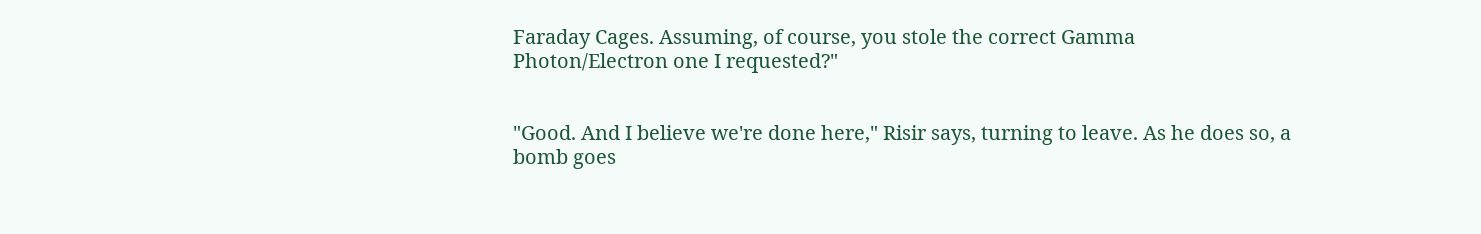Faraday Cages. Assuming, of course, you stole the correct Gamma Photon/Electron one I requested?"


"Good. And I believe we're done here," Risir says, turning to leave. As he does so, a bomb goes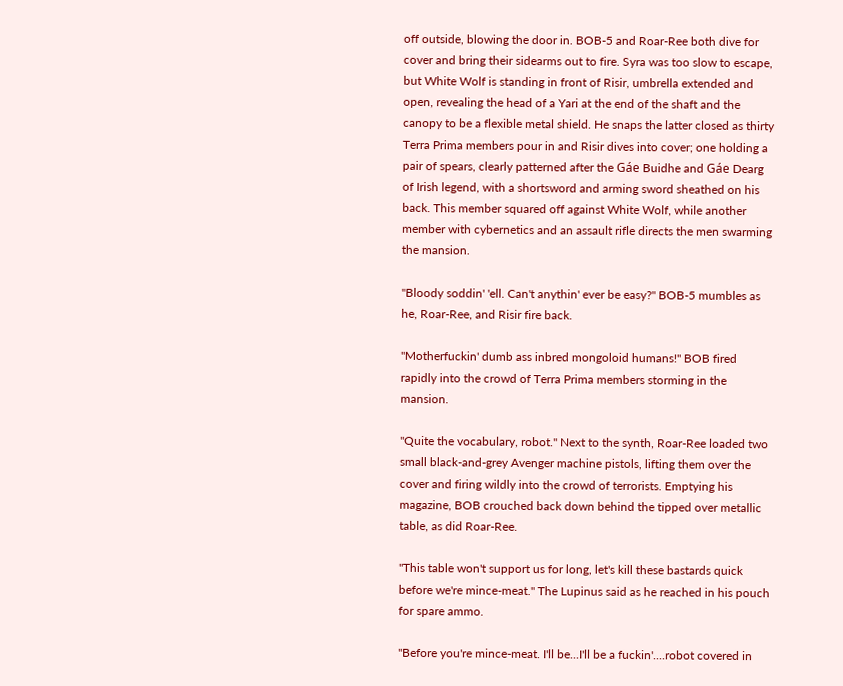off outside, blowing the door in. BOB-5 and Roar-Ree both dive for cover and bring their sidearms out to fire. Syra was too slow to escape, but White Wolf is standing in front of Risir, umbrella extended and open, revealing the head of a Yari at the end of the shaft and the canopy to be a flexible metal shield. He snaps the latter closed as thirty Terra Prima members pour in and Risir dives into cover; one holding a pair of spears, clearly patterned after the Gáe Buidhe and Gáe Dearg of Irish legend, with a shortsword and arming sword sheathed on his back. This member squared off against White Wolf, while another member with cybernetics and an assault rifle directs the men swarming the mansion.

"Bloody soddin' 'ell. Can't anythin' ever be easy?" BOB-5 mumbles as he, Roar-Ree, and Risir fire back.

"Motherfuckin' dumb ass inbred mongoloid humans!" BOB fired rapidly into the crowd of Terra Prima members storming in the mansion.

"Quite the vocabulary, robot." Next to the synth, Roar-Ree loaded two small black-and-grey Avenger machine pistols, lifting them over the cover and firing wildly into the crowd of terrorists. Emptying his magazine, BOB crouched back down behind the tipped over metallic table, as did Roar-Ree.

"This table won't support us for long, let's kill these bastards quick before we're mince-meat." The Lupinus said as he reached in his pouch for spare ammo.

"Before you're mince-meat. I'll be...I'll be a fuckin'....robot covered in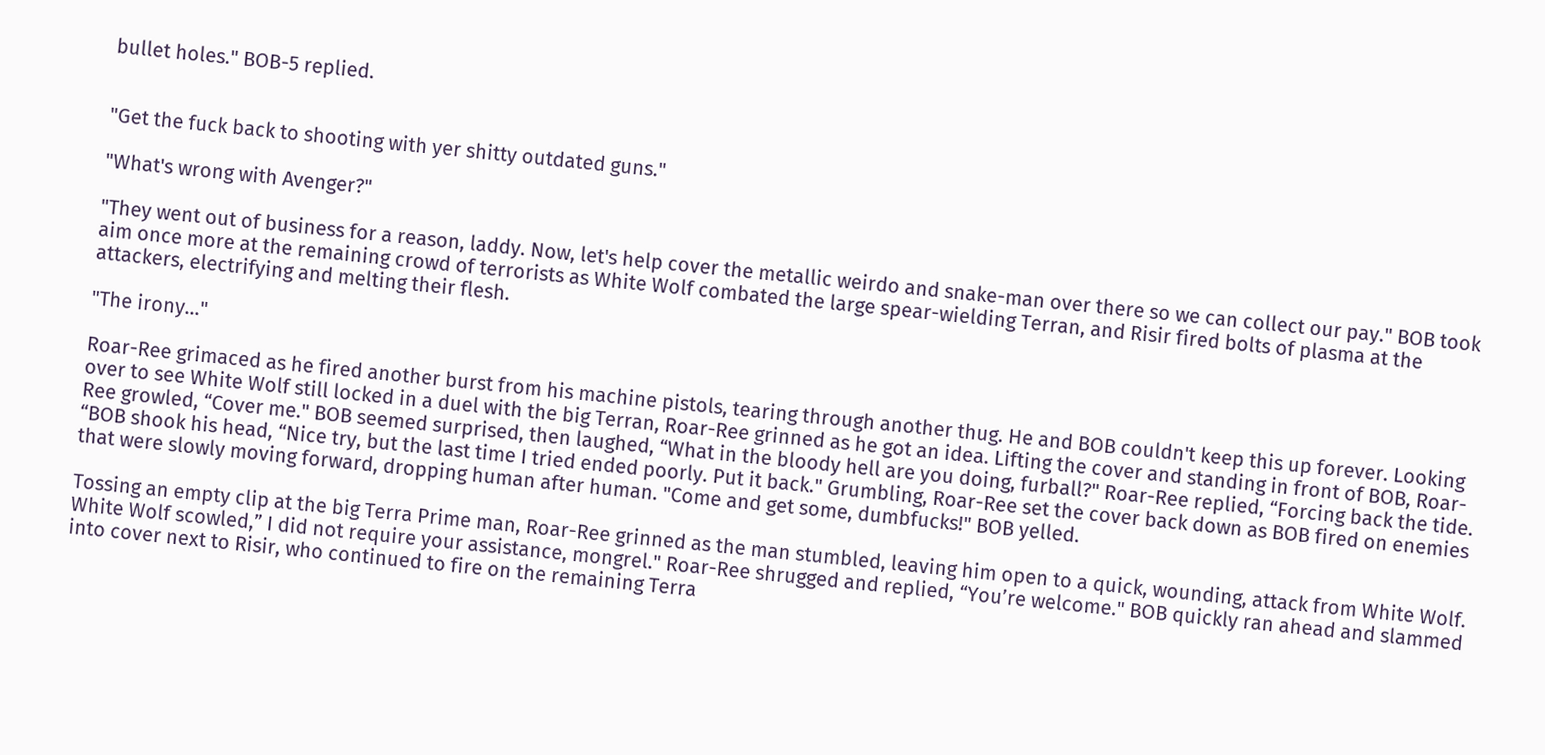bullet holes." BOB-5 replied.


"Get the fuck back to shooting with yer shitty outdated guns."

"What's wrong with Avenger?"

"They went out of business for a reason, laddy. Now, let's help cover the metallic weirdo and snake-man over there so we can collect our pay." BOB took aim once more at the remaining crowd of terrorists as White Wolf combated the large spear-wielding Terran, and Risir fired bolts of plasma at the attackers, electrifying and melting their flesh.

"The irony..."

Roar-Ree grimaced as he fired another burst from his machine pistols, tearing through another thug. He and BOB couldn't keep this up forever. Looking over to see White Wolf still locked in a duel with the big Terran, Roar-Ree grinned as he got an idea. Lifting the cover and standing in front of BOB, Roar-Ree growled, “Cover me." BOB seemed surprised, then laughed, “What in the bloody hell are you doing, furball?" Roar-Ree replied, “Forcing back the tide. “BOB shook his head, “Nice try, but the last time I tried ended poorly. Put it back." Grumbling, Roar-Ree set the cover back down as BOB fired on enemies that were slowly moving forward, dropping human after human. "Come and get some, dumbfucks!" BOB yelled.

Tossing an empty clip at the big Terra Prime man, Roar-Ree grinned as the man stumbled, leaving him open to a quick, wounding, attack from White Wolf. White Wolf scowled,” I did not require your assistance, mongrel." Roar-Ree shrugged and replied, “You’re welcome." BOB quickly ran ahead and slammed into cover next to Risir, who continued to fire on the remaining Terra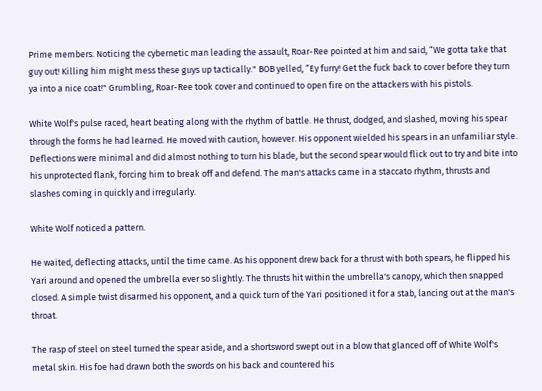Prime members. Noticing the cybernetic man leading the assault, Roar-Ree pointed at him and said, “We gotta take that guy out! Killing him might mess these guys up tactically." BOB yelled, “Ey furry! Get the fuck back to cover before they turn ya into a nice coat!" Grumbling, Roar-Ree took cover and continued to open fire on the attackers with his pistols.

White Wolf's pulse raced, heart beating along with the rhythm of battle. He thrust, dodged, and slashed, moving his spear through the forms he had learned. He moved with caution, however. His opponent wielded his spears in an unfamiliar style. Deflections were minimal and did almost nothing to turn his blade, but the second spear would flick out to try and bite into his unprotected flank, forcing him to break off and defend. The man's attacks came in a staccato rhythm, thrusts and slashes coming in quickly and irregularly.

White Wolf noticed a pattern.

He waited, deflecting attacks, until the time came. As his opponent drew back for a thrust with both spears, he flipped his Yari around and opened the umbrella ever so slightly. The thrusts hit within the umbrella's canopy, which then snapped closed. A simple twist disarmed his opponent, and a quick turn of the Yari positioned it for a stab, lancing out at the man's throat.

The rasp of steel on steel turned the spear aside, and a shortsword swept out in a blow that glanced off of White Wolf's metal skin. His foe had drawn both the swords on his back and countered his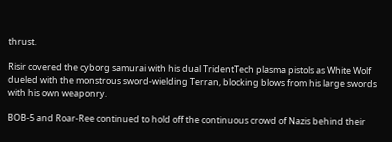thrust.

Risir covered the cyborg samurai with his dual TridentTech plasma pistols as White Wolf dueled with the monstrous sword-wielding Terran, blocking blows from his large swords with his own weaponry.

BOB-5 and Roar-Ree continued to hold off the continuous crowd of Nazis behind their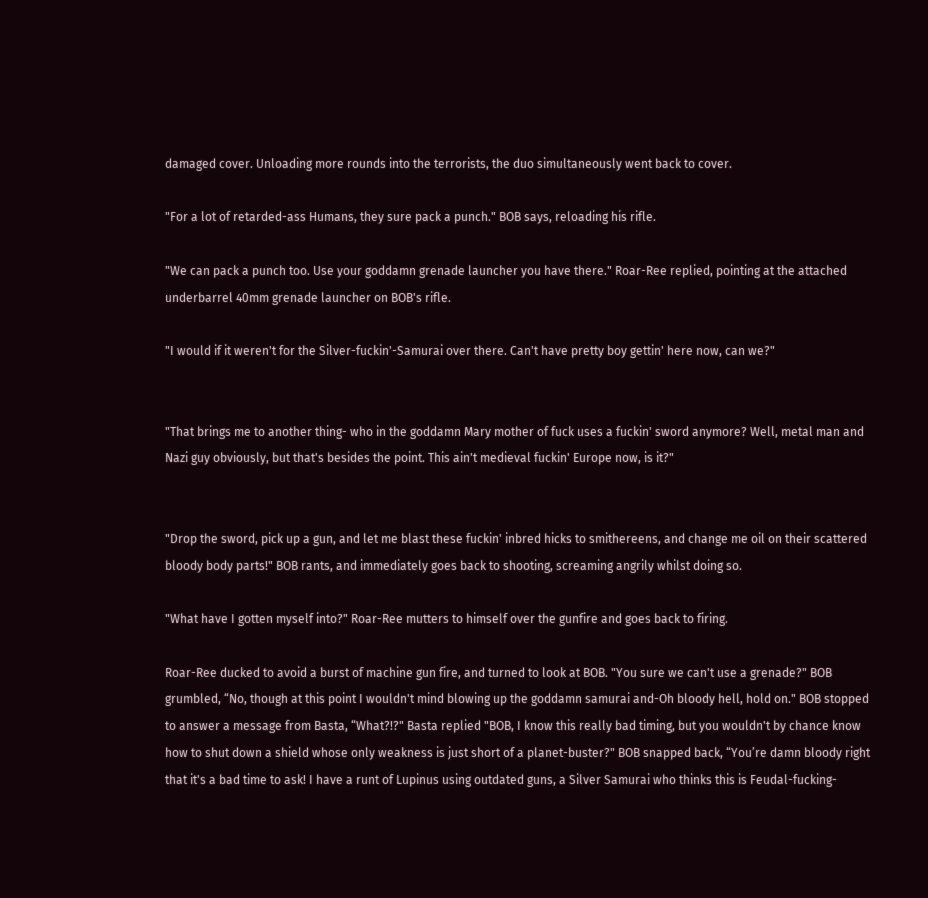damaged cover. Unloading more rounds into the terrorists, the duo simultaneously went back to cover.

"For a lot of retarded-ass Humans, they sure pack a punch." BOB says, reloading his rifle.

"We can pack a punch too. Use your goddamn grenade launcher you have there." Roar-Ree replied, pointing at the attached underbarrel 40mm grenade launcher on BOB's rifle.

"I would if it weren't for the Silver-fuckin'-Samurai over there. Can't have pretty boy gettin' here now, can we?"


"That brings me to another thing- who in the goddamn Mary mother of fuck uses a fuckin' sword anymore? Well, metal man and Nazi guy obviously, but that's besides the point. This ain't medieval fuckin' Europe now, is it?"


"Drop the sword, pick up a gun, and let me blast these fuckin' inbred hicks to smithereens, and change me oil on their scattered bloody body parts!" BOB rants, and immediately goes back to shooting, screaming angrily whilst doing so.

"What have I gotten myself into?" Roar-Ree mutters to himself over the gunfire and goes back to firing.

Roar-Ree ducked to avoid a burst of machine gun fire, and turned to look at BOB. "You sure we can't use a grenade?" BOB grumbled, “No, though at this point I wouldn't mind blowing up the goddamn samurai and-Oh bloody hell, hold on." BOB stopped to answer a message from Basta, “What?!?" Basta replied "BOB, I know this really bad timing, but you wouldn't by chance know how to shut down a shield whose only weakness is just short of a planet-buster?" BOB snapped back, “You’re damn bloody right that it's a bad time to ask! I have a runt of Lupinus using outdated guns, a Silver Samurai who thinks this is Feudal-fucking-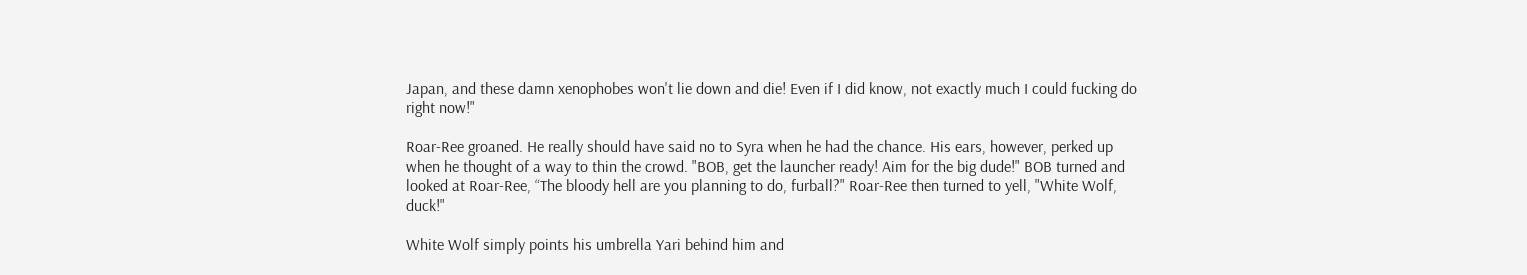Japan, and these damn xenophobes won't lie down and die! Even if I did know, not exactly much I could fucking do right now!"

Roar-Ree groaned. He really should have said no to Syra when he had the chance. His ears, however, perked up when he thought of a way to thin the crowd. "BOB, get the launcher ready! Aim for the big dude!" BOB turned and looked at Roar-Ree, “The bloody hell are you planning to do, furball?" Roar-Ree then turned to yell, "White Wolf, duck!"

White Wolf simply points his umbrella Yari behind him and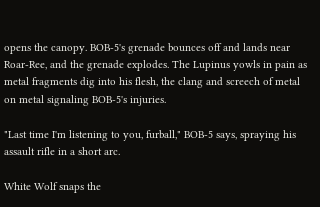opens the canopy. BOB-5's grenade bounces off and lands near Roar-Ree, and the grenade explodes. The Lupinus yowls in pain as metal fragments dig into his flesh, the clang and screech of metal on metal signaling BOB-5's injuries.

"Last time I'm listening to you, furball," BOB-5 says, spraying his assault rifle in a short arc.

White Wolf snaps the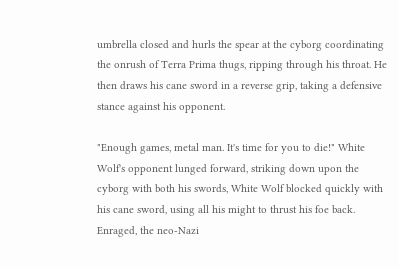umbrella closed and hurls the spear at the cyborg coordinating the onrush of Terra Prima thugs, ripping through his throat. He then draws his cane sword in a reverse grip, taking a defensive stance against his opponent.

"Enough games, metal man. It's time for you to die!" White Wolf's opponent lunged forward, striking down upon the cyborg with both his swords, White Wolf blocked quickly with his cane sword, using all his might to thrust his foe back. Enraged, the neo-Nazi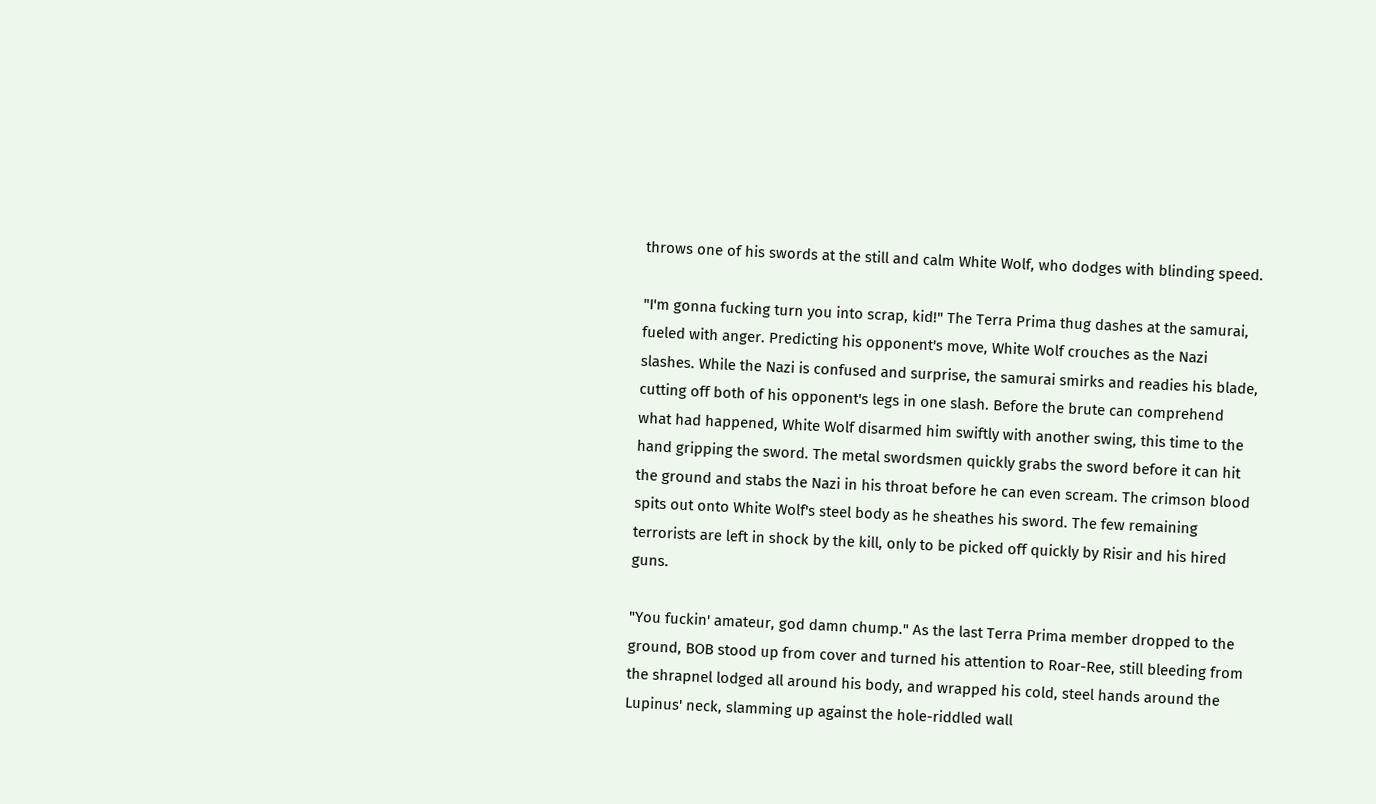throws one of his swords at the still and calm White Wolf, who dodges with blinding speed.

"I'm gonna fucking turn you into scrap, kid!" The Terra Prima thug dashes at the samurai, fueled with anger. Predicting his opponent's move, White Wolf crouches as the Nazi slashes. While the Nazi is confused and surprise, the samurai smirks and readies his blade, cutting off both of his opponent's legs in one slash. Before the brute can comprehend what had happened, White Wolf disarmed him swiftly with another swing, this time to the hand gripping the sword. The metal swordsmen quickly grabs the sword before it can hit the ground and stabs the Nazi in his throat before he can even scream. The crimson blood spits out onto White Wolf's steel body as he sheathes his sword. The few remaining terrorists are left in shock by the kill, only to be picked off quickly by Risir and his hired guns.

"You fuckin' amateur, god damn chump." As the last Terra Prima member dropped to the ground, BOB stood up from cover and turned his attention to Roar-Ree, still bleeding from the shrapnel lodged all around his body, and wrapped his cold, steel hands around the Lupinus' neck, slamming up against the hole-riddled wall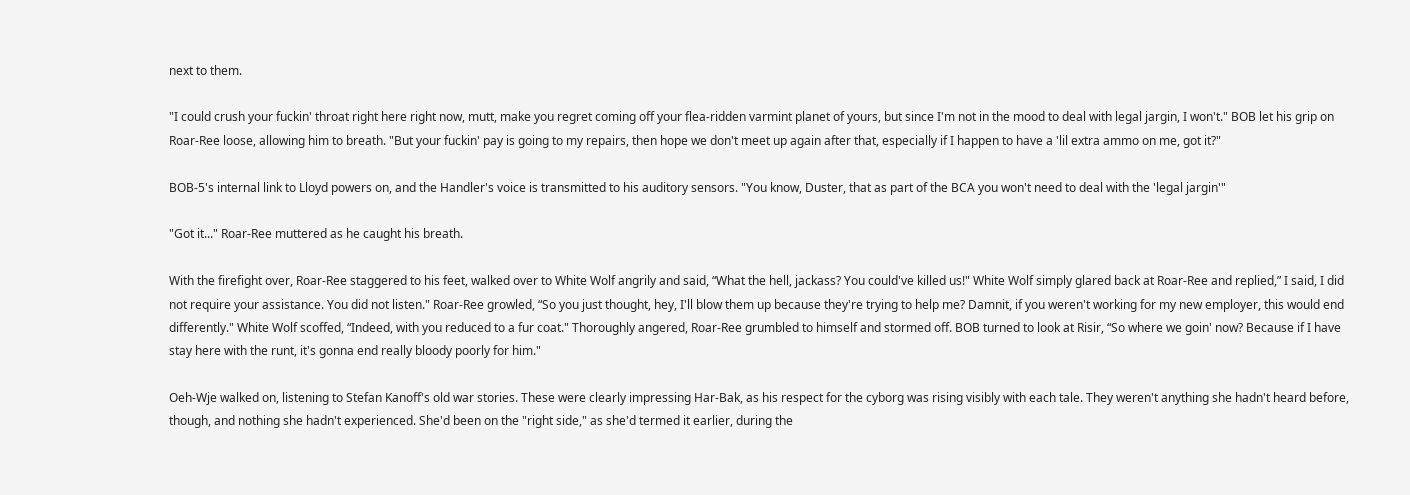next to them.

"I could crush your fuckin' throat right here right now, mutt, make you regret coming off your flea-ridden varmint planet of yours, but since I'm not in the mood to deal with legal jargin, I won't." BOB let his grip on Roar-Ree loose, allowing him to breath. "But your fuckin' pay is going to my repairs, then hope we don't meet up again after that, especially if I happen to have a 'lil extra ammo on me, got it?"

BOB-5's internal link to Lloyd powers on, and the Handler's voice is transmitted to his auditory sensors. "You know, Duster, that as part of the BCA you won't need to deal with the 'legal jargin'"

"Got it..." Roar-Ree muttered as he caught his breath.

With the firefight over, Roar-Ree staggered to his feet, walked over to White Wolf angrily and said, “What the hell, jackass? You could've killed us!" White Wolf simply glared back at Roar-Ree and replied,” I said, I did not require your assistance. You did not listen." Roar-Ree growled, “So you just thought, hey, I'll blow them up because they're trying to help me? Damnit, if you weren't working for my new employer, this would end differently." White Wolf scoffed, “Indeed, with you reduced to a fur coat." Thoroughly angered, Roar-Ree grumbled to himself and stormed off. BOB turned to look at Risir, “So where we goin' now? Because if I have stay here with the runt, it's gonna end really bloody poorly for him."

Oeh-Wje walked on, listening to Stefan Kanoff's old war stories. These were clearly impressing Har-Bak, as his respect for the cyborg was rising visibly with each tale. They weren't anything she hadn't heard before, though, and nothing she hadn't experienced. She'd been on the "right side," as she'd termed it earlier, during the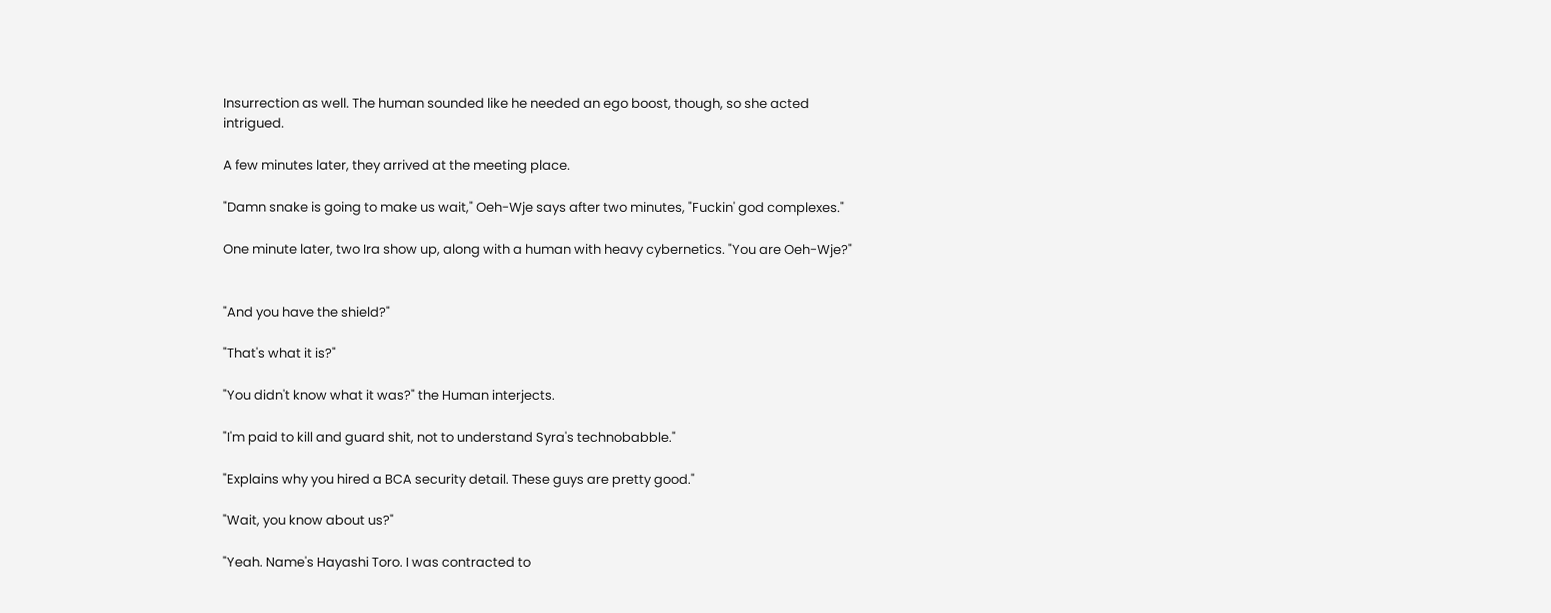Insurrection as well. The human sounded like he needed an ego boost, though, so she acted intrigued.

A few minutes later, they arrived at the meeting place.

"Damn snake is going to make us wait," Oeh-Wje says after two minutes, "Fuckin' god complexes."

One minute later, two Ira show up, along with a human with heavy cybernetics. "You are Oeh-Wje?"


"And you have the shield?"

"That's what it is?"

"You didn't know what it was?" the Human interjects.

"I'm paid to kill and guard shit, not to understand Syra's technobabble."

"Explains why you hired a BCA security detail. These guys are pretty good."

"Wait, you know about us?"

"Yeah. Name's Hayashi Toro. I was contracted to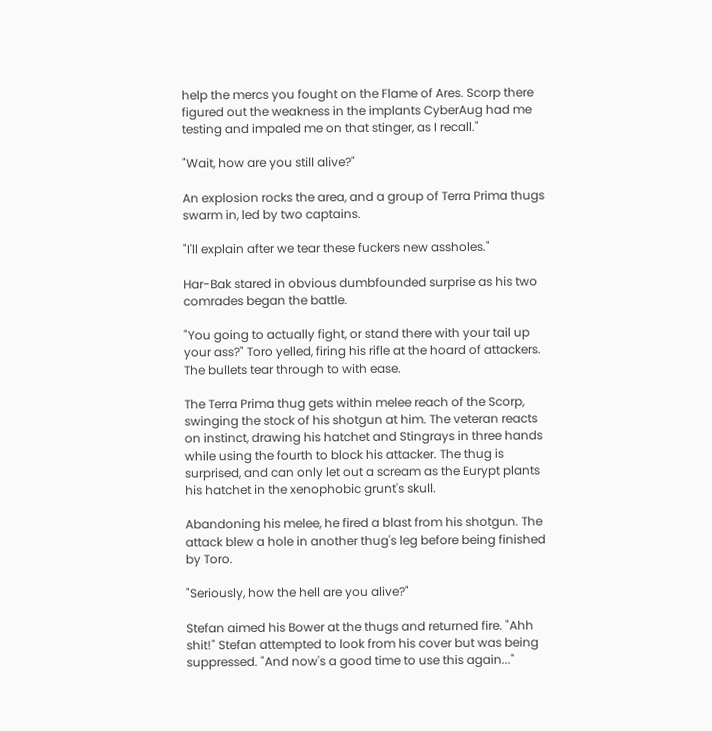help the mercs you fought on the Flame of Ares. Scorp there figured out the weakness in the implants CyberAug had me testing and impaled me on that stinger, as I recall."

"Wait, how are you still alive?"

An explosion rocks the area, and a group of Terra Prima thugs swarm in, led by two captains.

"I'll explain after we tear these fuckers new assholes."

Har-Bak stared in obvious dumbfounded surprise as his two comrades began the battle.

"You going to actually fight, or stand there with your tail up your ass?" Toro yelled, firing his rifle at the hoard of attackers. The bullets tear through to with ease.

The Terra Prima thug gets within melee reach of the Scorp, swinging the stock of his shotgun at him. The veteran reacts on instinct, drawing his hatchet and Stingrays in three hands while using the fourth to block his attacker. The thug is surprised, and can only let out a scream as the Eurypt plants his hatchet in the xenophobic grunt's skull.

Abandoning his melee, he fired a blast from his shotgun. The attack blew a hole in another thug's leg before being finished by Toro.

"Seriously, how the hell are you alive?"

Stefan aimed his Bower at the thugs and returned fire. "Ahh shit!" Stefan attempted to look from his cover but was being suppressed. "And now's a good time to use this again..."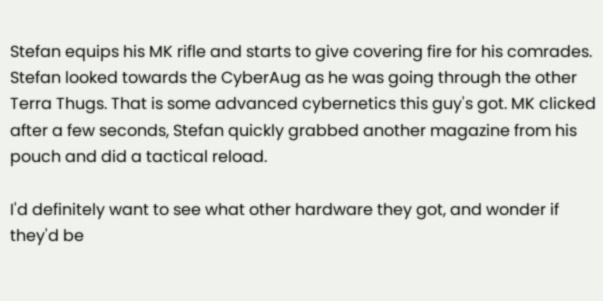Stefan equips his MK rifle and starts to give covering fire for his comrades. Stefan looked towards the CyberAug as he was going through the other Terra Thugs. That is some advanced cybernetics this guy's got. MK clicked after a few seconds, Stefan quickly grabbed another magazine from his pouch and did a tactical reload.

I'd definitely want to see what other hardware they got, and wonder if they'd be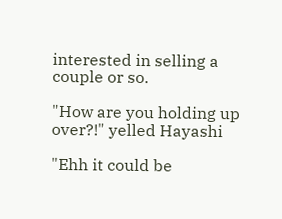interested in selling a couple or so.

"How are you holding up over?!" yelled Hayashi

"Ehh it could be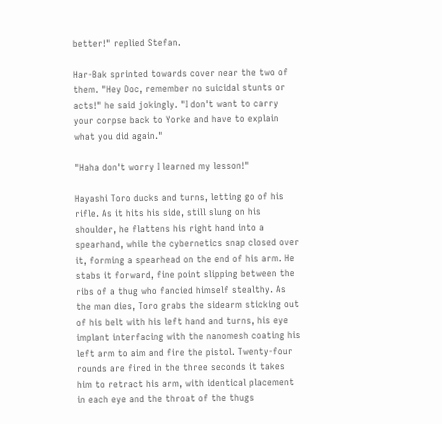better!" replied Stefan.

Har-Bak sprinted towards cover near the two of them. "Hey Doc, remember no suicidal stunts or acts!" he said jokingly. "I don't want to carry your corpse back to Yorke and have to explain what you did again."

"Haha don't worry I learned my lesson!"

Hayashi Toro ducks and turns, letting go of his rifle. As it hits his side, still slung on his shoulder, he flattens his right hand into a spearhand, while the cybernetics snap closed over it, forming a spearhead on the end of his arm. He stabs it forward, fine point slipping between the ribs of a thug who fancied himself stealthy. As the man dies, Toro grabs the sidearm sticking out of his belt with his left hand and turns, his eye implant interfacing with the nanomesh coating his left arm to aim and fire the pistol. Twenty-four rounds are fired in the three seconds it takes him to retract his arm, with identical placement in each eye and the throat of the thugs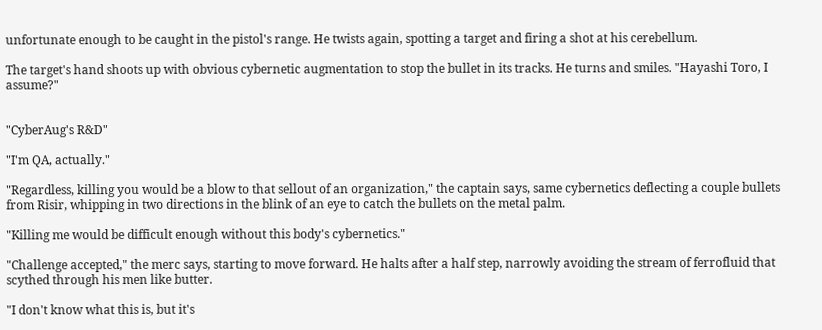unfortunate enough to be caught in the pistol's range. He twists again, spotting a target and firing a shot at his cerebellum.

The target's hand shoots up with obvious cybernetic augmentation to stop the bullet in its tracks. He turns and smiles. "Hayashi Toro, I assume?"


"CyberAug's R&D"

"I'm QA, actually."

"Regardless, killing you would be a blow to that sellout of an organization," the captain says, same cybernetics deflecting a couple bullets from Risir, whipping in two directions in the blink of an eye to catch the bullets on the metal palm.

"Killing me would be difficult enough without this body's cybernetics."

"Challenge accepted," the merc says, starting to move forward. He halts after a half step, narrowly avoiding the stream of ferrofluid that scythed through his men like butter.

"I don't know what this is, but it's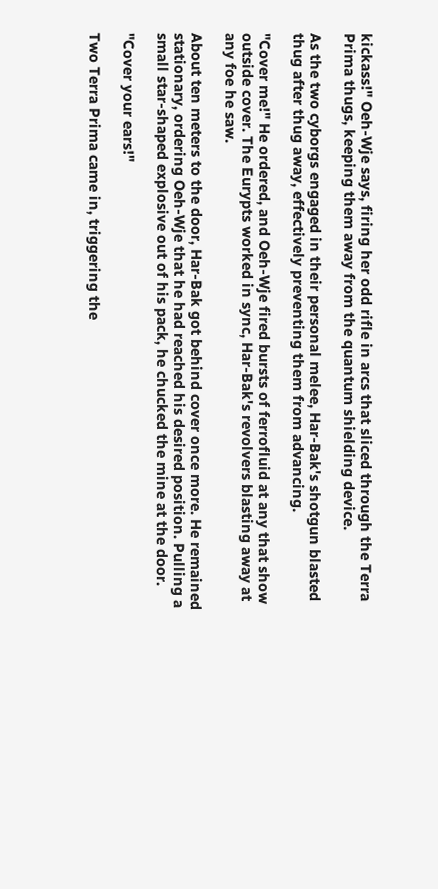kickass!" Oeh-Wje says, firing her odd rifle in arcs that sliced through the Terra Prima thugs, keeping them away from the quantum shielding device.

As the two cyborgs engaged in their personal melee, Har-Bak's shotgun blasted thug after thug away, effectively preventing them from advancing.

"Cover me!" He ordered, and Oeh-Wje fired bursts of ferrofluid at any that show outside cover. The Eurypts worked in sync, Har-Bak's revolvers blasting away at any foe he saw.

About ten meters to the door, Har-Bak got behind cover once more. He remained stationary, ordering Oeh-Wje that he had reached his desired position. Pulling a small star-shaped explosive out of his pack, he chucked the mine at the door.

"Cover your ears!"

Two Terra Prima came in, triggering the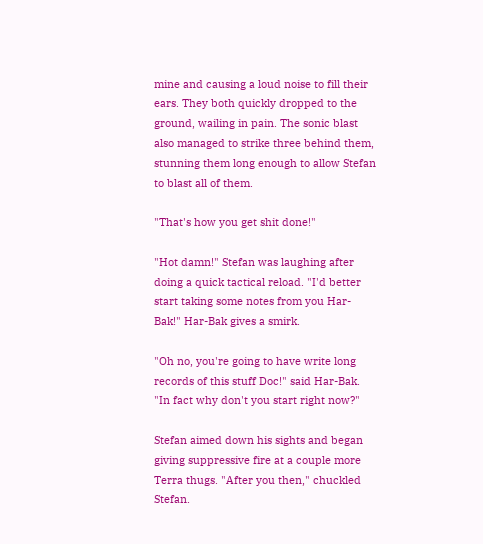mine and causing a loud noise to fill their ears. They both quickly dropped to the ground, wailing in pain. The sonic blast also managed to strike three behind them, stunning them long enough to allow Stefan to blast all of them.

"That's how you get shit done!"

"Hot damn!" Stefan was laughing after doing a quick tactical reload. "I'd better start taking some notes from you Har-Bak!" Har-Bak gives a smirk.

"Oh no, you're going to have write long records of this stuff Doc!" said Har-Bak. "In fact why don't you start right now?"

Stefan aimed down his sights and began giving suppressive fire at a couple more Terra thugs. "After you then," chuckled Stefan.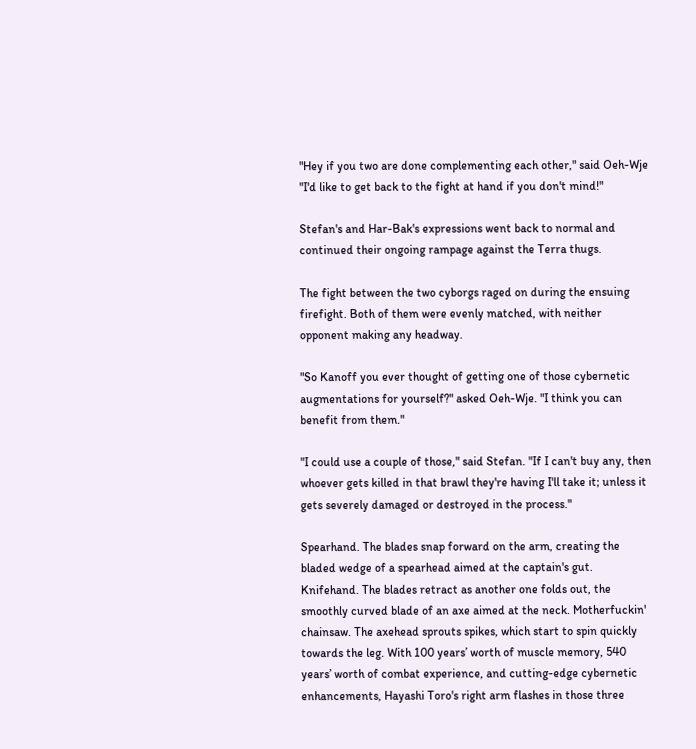"Hey if you two are done complementing each other," said Oeh-Wje "I'd like to get back to the fight at hand if you don't mind!"

Stefan's and Har-Bak's expressions went back to normal and continued their ongoing rampage against the Terra thugs.

The fight between the two cyborgs raged on during the ensuing firefight. Both of them were evenly matched, with neither opponent making any headway.

"So Kanoff you ever thought of getting one of those cybernetic augmentations for yourself?" asked Oeh-Wje. "I think you can benefit from them."

"I could use a couple of those," said Stefan. "If I can't buy any, then whoever gets killed in that brawl they're having I'll take it; unless it gets severely damaged or destroyed in the process."

Spearhand. The blades snap forward on the arm, creating the bladed wedge of a spearhead aimed at the captain's gut. Knifehand. The blades retract as another one folds out, the smoothly curved blade of an axe aimed at the neck. Motherfuckin' chainsaw. The axehead sprouts spikes, which start to spin quickly towards the leg. With 100 years’ worth of muscle memory, 540 years’ worth of combat experience, and cutting-edge cybernetic enhancements, Hayashi Toro's right arm flashes in those three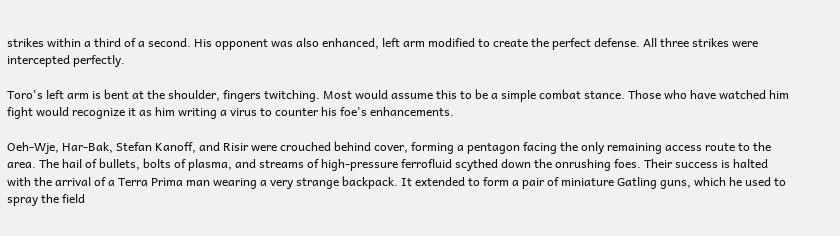strikes within a third of a second. His opponent was also enhanced, left arm modified to create the perfect defense. All three strikes were intercepted perfectly.

Toro's left arm is bent at the shoulder, fingers twitching. Most would assume this to be a simple combat stance. Those who have watched him fight would recognize it as him writing a virus to counter his foe's enhancements.

Oeh-Wje, Har-Bak, Stefan Kanoff, and Risir were crouched behind cover, forming a pentagon facing the only remaining access route to the area. The hail of bullets, bolts of plasma, and streams of high-pressure ferrofluid scythed down the onrushing foes. Their success is halted with the arrival of a Terra Prima man wearing a very strange backpack. It extended to form a pair of miniature Gatling guns, which he used to spray the field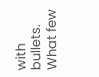with bullets. What few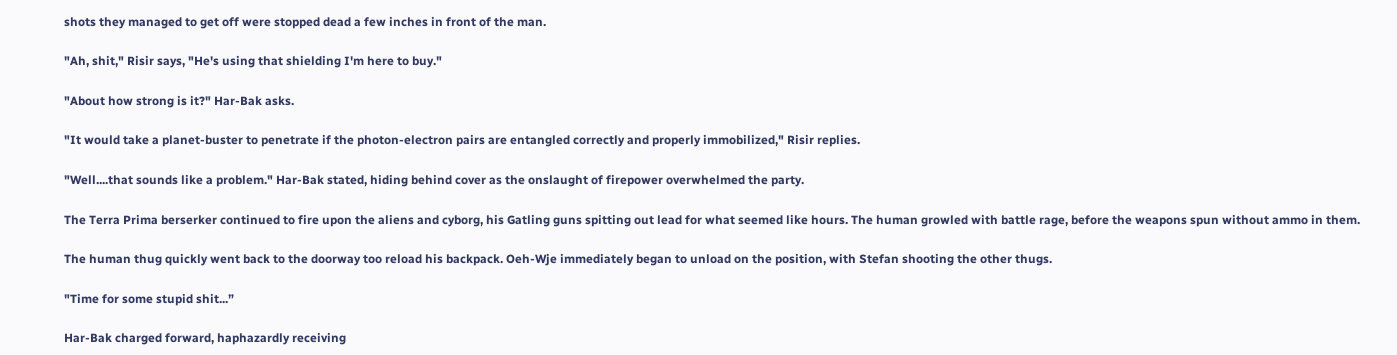shots they managed to get off were stopped dead a few inches in front of the man.

"Ah, shit," Risir says, "He's using that shielding I'm here to buy."

"About how strong is it?" Har-Bak asks.

"It would take a planet-buster to penetrate if the photon-electron pairs are entangled correctly and properly immobilized," Risir replies.

"Well....that sounds like a problem." Har-Bak stated, hiding behind cover as the onslaught of firepower overwhelmed the party.

The Terra Prima berserker continued to fire upon the aliens and cyborg, his Gatling guns spitting out lead for what seemed like hours. The human growled with battle rage, before the weapons spun without ammo in them.

The human thug quickly went back to the doorway too reload his backpack. Oeh-Wje immediately began to unload on the position, with Stefan shooting the other thugs.

"Time for some stupid shit...”

Har-Bak charged forward, haphazardly receiving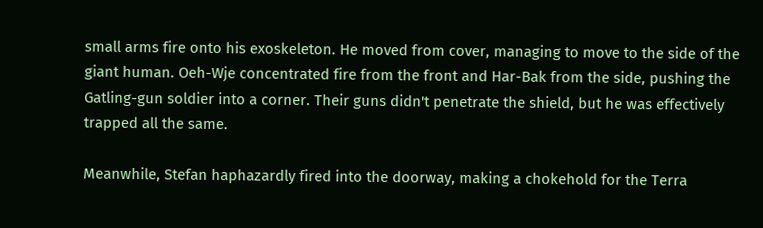small arms fire onto his exoskeleton. He moved from cover, managing to move to the side of the giant human. Oeh-Wje concentrated fire from the front and Har-Bak from the side, pushing the Gatling-gun soldier into a corner. Their guns didn't penetrate the shield, but he was effectively trapped all the same.

Meanwhile, Stefan haphazardly fired into the doorway, making a chokehold for the Terra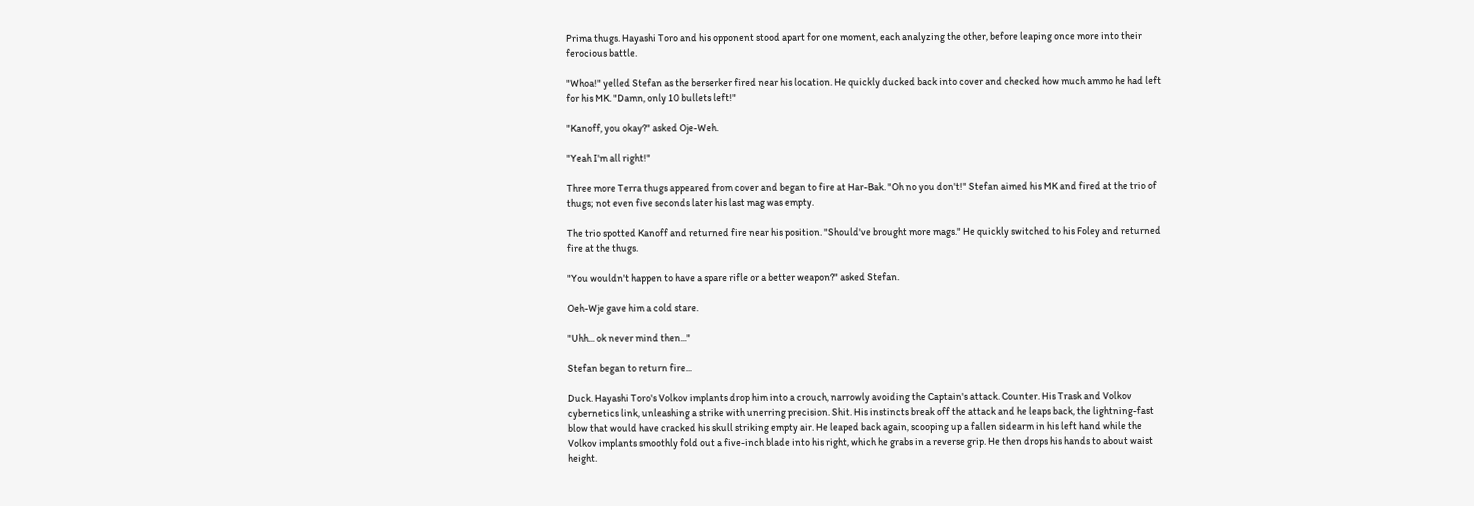Prima thugs. Hayashi Toro and his opponent stood apart for one moment, each analyzing the other, before leaping once more into their ferocious battle.

"Whoa!" yelled Stefan as the berserker fired near his location. He quickly ducked back into cover and checked how much ammo he had left for his MK. "Damn, only 10 bullets left!"

"Kanoff, you okay?" asked Oje-Weh.

"Yeah I'm all right!"

Three more Terra thugs appeared from cover and began to fire at Har-Bak. "Oh no you don't!" Stefan aimed his MK and fired at the trio of thugs; not even five seconds later his last mag was empty.

The trio spotted Kanoff and returned fire near his position. "Should've brought more mags." He quickly switched to his Foley and returned fire at the thugs.

"You wouldn't happen to have a spare rifle or a better weapon?" asked Stefan.

Oeh-Wje gave him a cold stare.

"Uhh... ok never mind then..."

Stefan began to return fire...

Duck. Hayashi Toro's Volkov implants drop him into a crouch, narrowly avoiding the Captain's attack. Counter. His Trask and Volkov cybernetics link, unleashing a strike with unerring precision. Shit. His instincts break off the attack and he leaps back, the lightning-fast blow that would have cracked his skull striking empty air. He leaped back again, scooping up a fallen sidearm in his left hand while the Volkov implants smoothly fold out a five-inch blade into his right, which he grabs in a reverse grip. He then drops his hands to about waist height.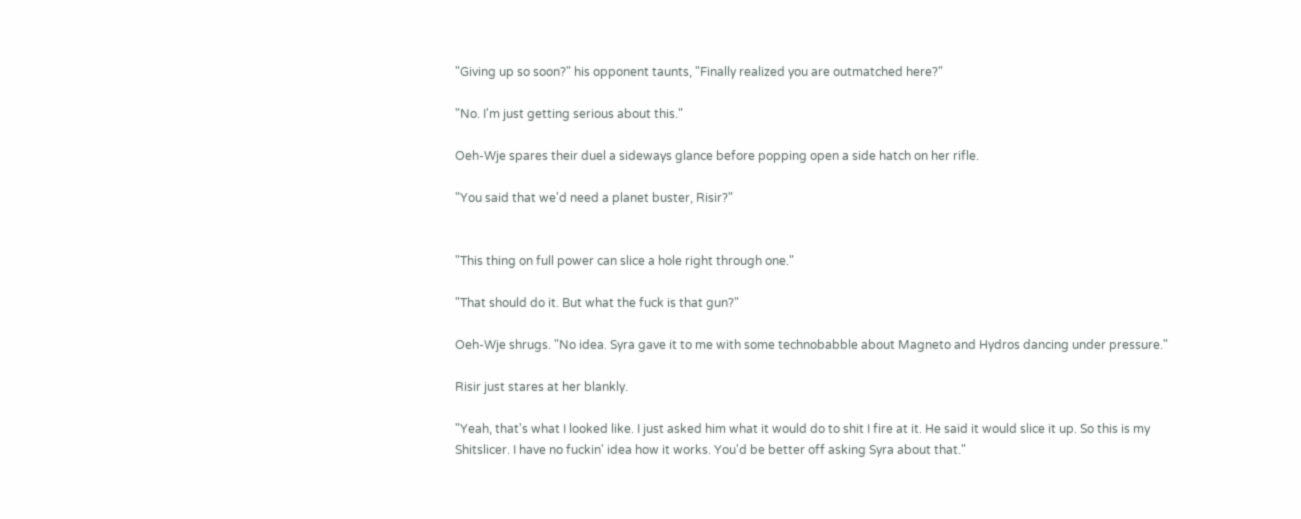"Giving up so soon?" his opponent taunts, "Finally realized you are outmatched here?"

"No. I'm just getting serious about this."

Oeh-Wje spares their duel a sideways glance before popping open a side hatch on her rifle.

"You said that we'd need a planet buster, Risir?"


"This thing on full power can slice a hole right through one."

"That should do it. But what the fuck is that gun?"

Oeh-Wje shrugs. "No idea. Syra gave it to me with some technobabble about Magneto and Hydros dancing under pressure."

Risir just stares at her blankly.

"Yeah, that's what I looked like. I just asked him what it would do to shit I fire at it. He said it would slice it up. So this is my Shitslicer. I have no fuckin' idea how it works. You'd be better off asking Syra about that."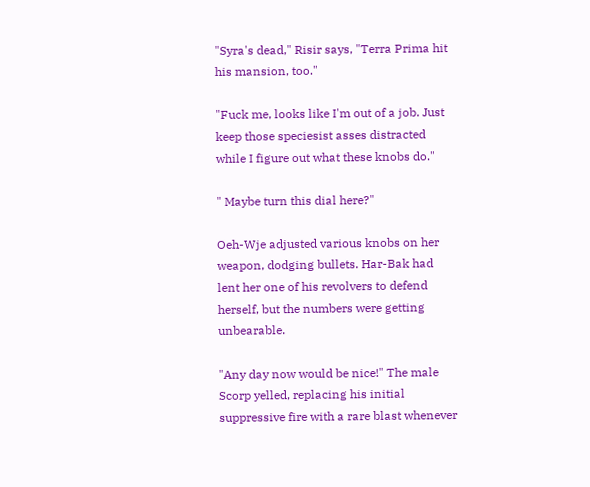"Syra's dead," Risir says, "Terra Prima hit his mansion, too."

"Fuck me, looks like I'm out of a job. Just keep those speciesist asses distracted while I figure out what these knobs do."

" Maybe turn this dial here?"

Oeh-Wje adjusted various knobs on her weapon, dodging bullets. Har-Bak had lent her one of his revolvers to defend herself, but the numbers were getting unbearable.

"Any day now would be nice!" The male Scorp yelled, replacing his initial suppressive fire with a rare blast whenever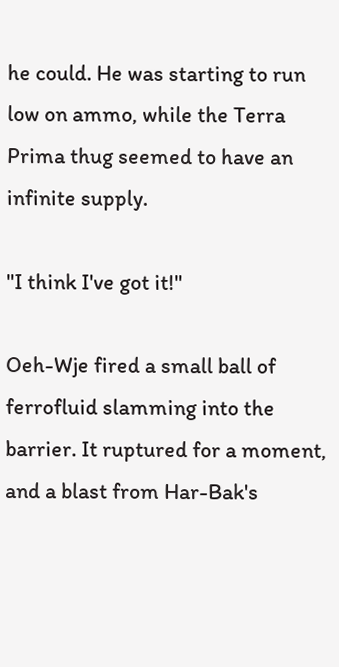he could. He was starting to run low on ammo, while the Terra Prima thug seemed to have an infinite supply.

"I think I've got it!"

Oeh-Wje fired a small ball of ferrofluid slamming into the barrier. It ruptured for a moment, and a blast from Har-Bak's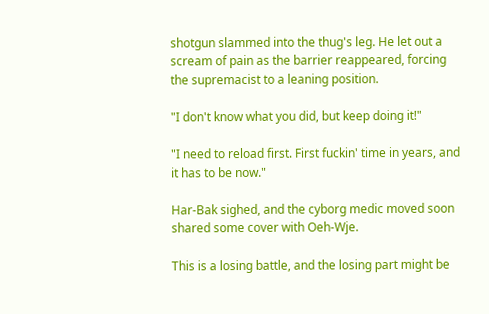shotgun slammed into the thug's leg. He let out a scream of pain as the barrier reappeared, forcing the supremacist to a leaning position.

"I don't know what you did, but keep doing it!"

"I need to reload first. First fuckin' time in years, and it has to be now."

Har-Bak sighed, and the cyborg medic moved soon shared some cover with Oeh-Wje.

This is a losing battle, and the losing part might be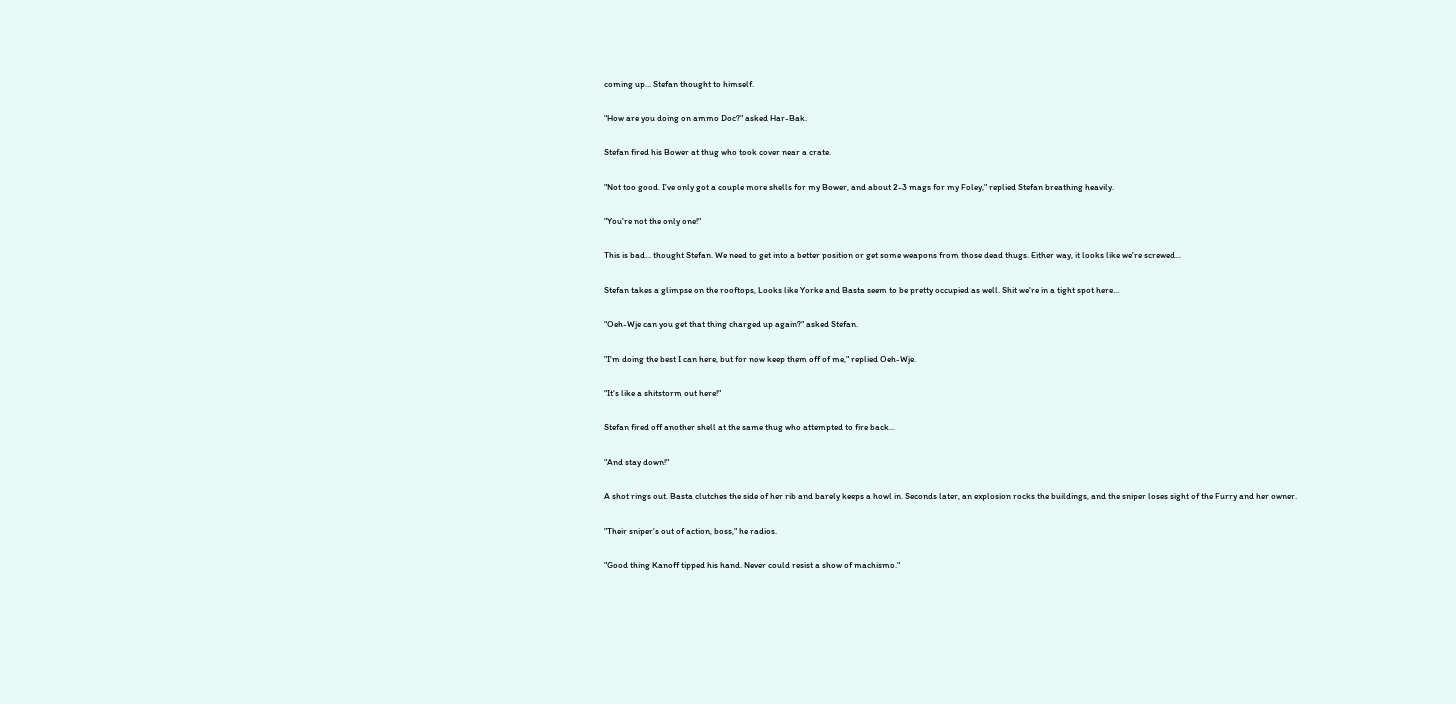coming up... Stefan thought to himself.

"How are you doing on ammo Doc?" asked Har-Bak.

Stefan fired his Bower at thug who took cover near a crate.

"Not too good. I've only got a couple more shells for my Bower, and about 2-3 mags for my Foley," replied Stefan breathing heavily.

"You're not the only one!"

This is bad... thought Stefan. We need to get into a better position or get some weapons from those dead thugs. Either way, it looks like we're screwed...

Stefan takes a glimpse on the rooftops, Looks like Yorke and Basta seem to be pretty occupied as well. Shit we're in a tight spot here...

"Oeh-Wje can you get that thing charged up again?" asked Stefan.

"I'm doing the best I can here, but for now keep them off of me," replied Oeh-Wje.

"It's like a shitstorm out here!"

Stefan fired off another shell at the same thug who attempted to fire back...

"And stay down!"

A shot rings out. Basta clutches the side of her rib and barely keeps a howl in. Seconds later, an explosion rocks the buildings, and the sniper loses sight of the Furry and her owner.

"Their sniper's out of action, boss," he radios.

"Good thing Kanoff tipped his hand. Never could resist a show of machismo."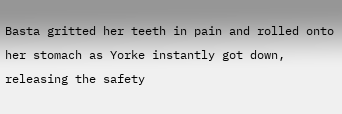Basta gritted her teeth in pain and rolled onto her stomach as Yorke instantly got down, releasing the safety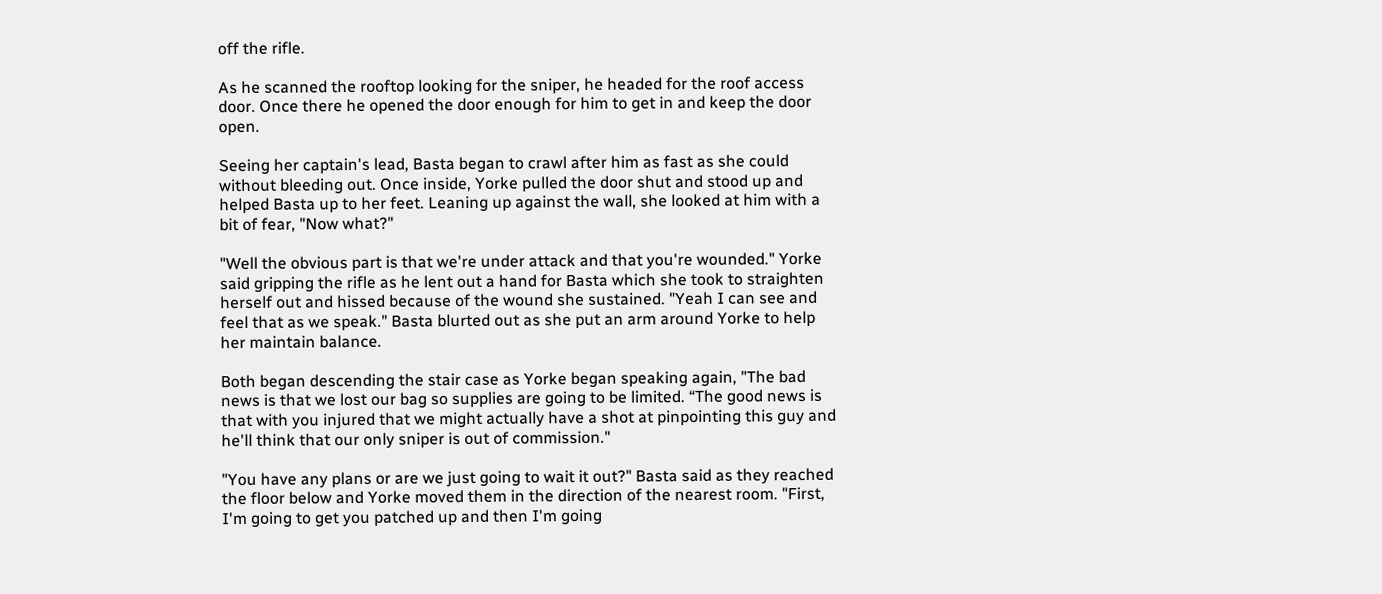off the rifle.

As he scanned the rooftop looking for the sniper, he headed for the roof access door. Once there he opened the door enough for him to get in and keep the door open.

Seeing her captain's lead, Basta began to crawl after him as fast as she could without bleeding out. Once inside, Yorke pulled the door shut and stood up and helped Basta up to her feet. Leaning up against the wall, she looked at him with a bit of fear, "Now what?"

"Well the obvious part is that we're under attack and that you're wounded." Yorke said gripping the rifle as he lent out a hand for Basta which she took to straighten herself out and hissed because of the wound she sustained. "Yeah I can see and feel that as we speak." Basta blurted out as she put an arm around Yorke to help her maintain balance.

Both began descending the stair case as Yorke began speaking again, "The bad news is that we lost our bag so supplies are going to be limited. “The good news is that with you injured that we might actually have a shot at pinpointing this guy and he'll think that our only sniper is out of commission."

"You have any plans or are we just going to wait it out?" Basta said as they reached the floor below and Yorke moved them in the direction of the nearest room. "First, I'm going to get you patched up and then I'm going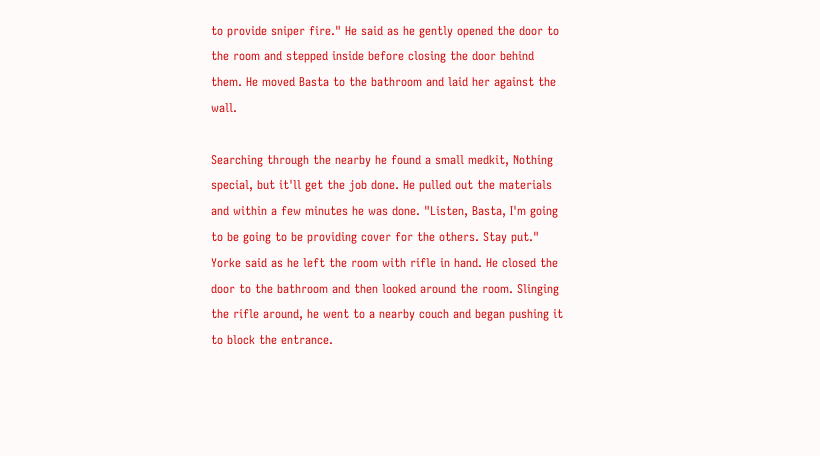to provide sniper fire." He said as he gently opened the door to the room and stepped inside before closing the door behind them. He moved Basta to the bathroom and laid her against the wall.

Searching through the nearby he found a small medkit, Nothing special, but it'll get the job done. He pulled out the materials and within a few minutes he was done. "Listen, Basta, I'm going to be going to be providing cover for the others. Stay put." Yorke said as he left the room with rifle in hand. He closed the door to the bathroom and then looked around the room. Slinging the rifle around, he went to a nearby couch and began pushing it to block the entrance.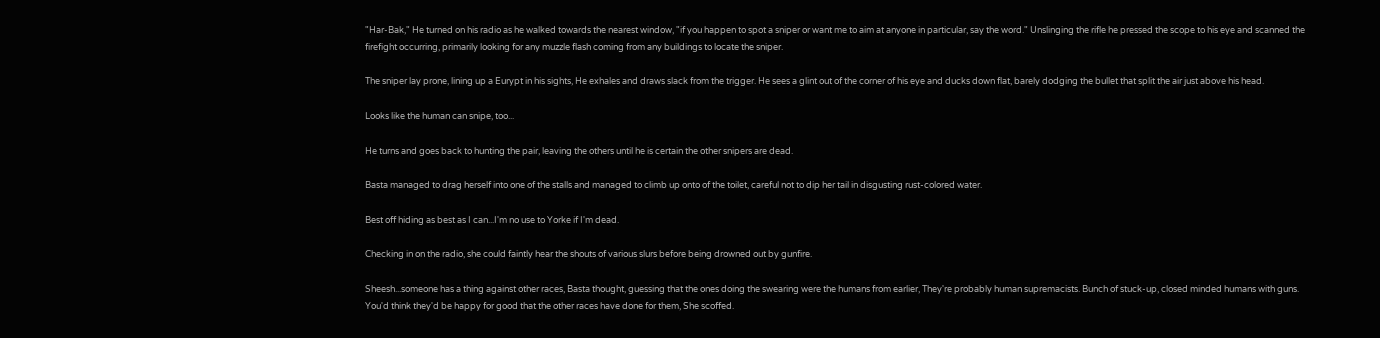"Har-Bak," He turned on his radio as he walked towards the nearest window, "if you happen to spot a sniper or want me to aim at anyone in particular, say the word." Unslinging the rifle he pressed the scope to his eye and scanned the firefight occurring, primarily looking for any muzzle flash coming from any buildings to locate the sniper.

The sniper lay prone, lining up a Eurypt in his sights, He exhales and draws slack from the trigger. He sees a glint out of the corner of his eye and ducks down flat, barely dodging the bullet that split the air just above his head.

Looks like the human can snipe, too...

He turns and goes back to hunting the pair, leaving the others until he is certain the other snipers are dead.

Basta managed to drag herself into one of the stalls and managed to climb up onto of the toilet, careful not to dip her tail in disgusting rust-colored water.

Best off hiding as best as I can...I'm no use to Yorke if I'm dead.

Checking in on the radio, she could faintly hear the shouts of various slurs before being drowned out by gunfire.

Sheesh...someone has a thing against other races, Basta thought, guessing that the ones doing the swearing were the humans from earlier, They're probably human supremacists. Bunch of stuck-up, closed minded humans with guns. You'd think they'd be happy for good that the other races have done for them, She scoffed.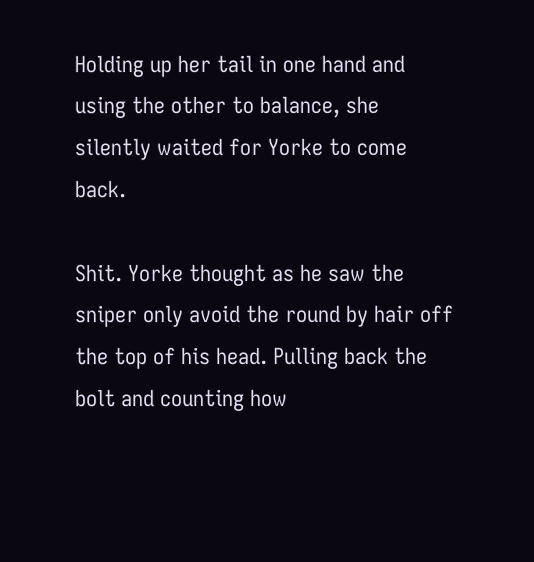Holding up her tail in one hand and using the other to balance, she silently waited for Yorke to come back.

Shit. Yorke thought as he saw the sniper only avoid the round by hair off the top of his head. Pulling back the bolt and counting how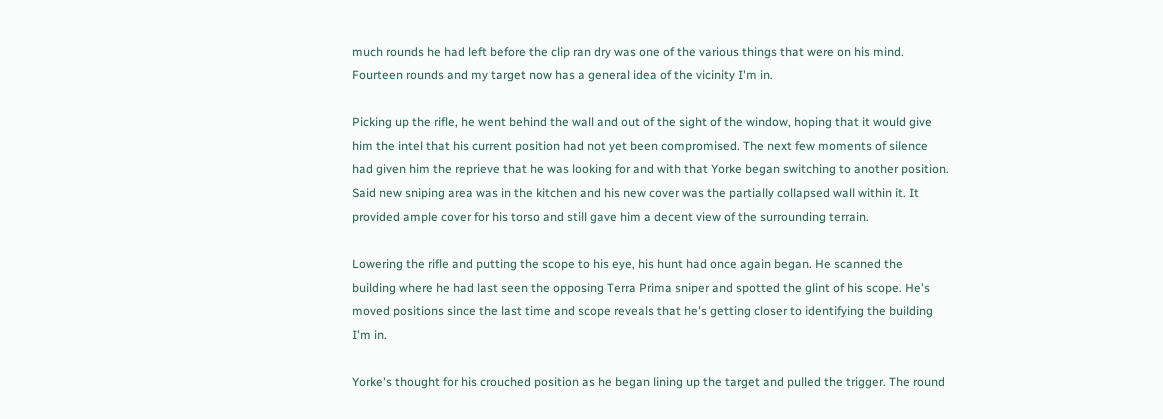much rounds he had left before the clip ran dry was one of the various things that were on his mind. Fourteen rounds and my target now has a general idea of the vicinity I'm in.

Picking up the rifle, he went behind the wall and out of the sight of the window, hoping that it would give him the intel that his current position had not yet been compromised. The next few moments of silence had given him the reprieve that he was looking for and with that Yorke began switching to another position. Said new sniping area was in the kitchen and his new cover was the partially collapsed wall within it. It provided ample cover for his torso and still gave him a decent view of the surrounding terrain.

Lowering the rifle and putting the scope to his eye, his hunt had once again began. He scanned the building where he had last seen the opposing Terra Prima sniper and spotted the glint of his scope. He's moved positions since the last time and scope reveals that he's getting closer to identifying the building I'm in.

Yorke's thought for his crouched position as he began lining up the target and pulled the trigger. The round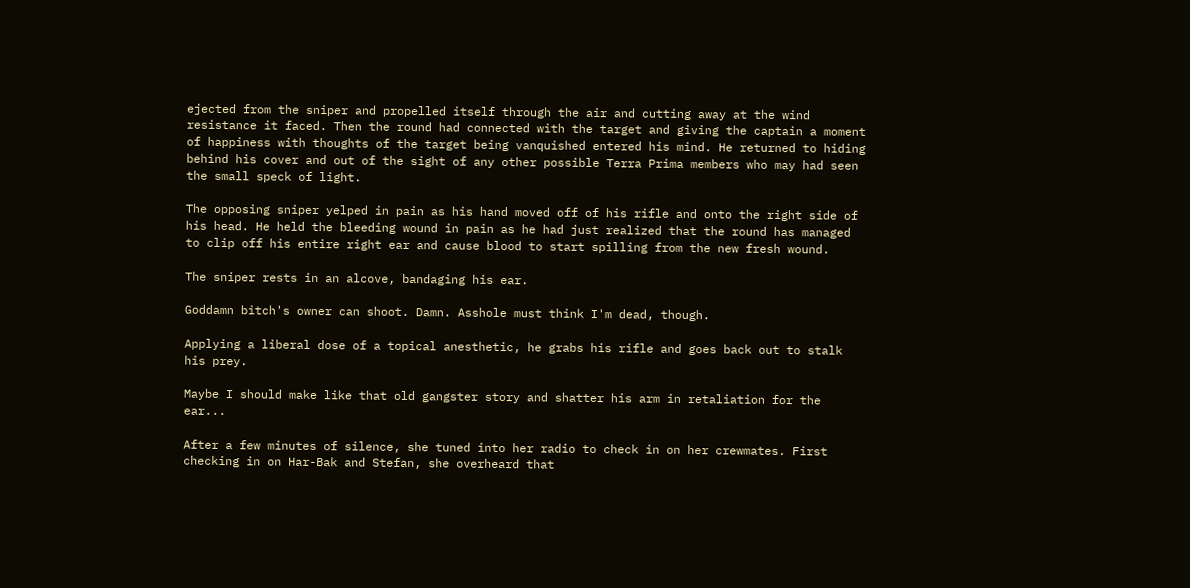ejected from the sniper and propelled itself through the air and cutting away at the wind resistance it faced. Then the round had connected with the target and giving the captain a moment of happiness with thoughts of the target being vanquished entered his mind. He returned to hiding behind his cover and out of the sight of any other possible Terra Prima members who may had seen the small speck of light.

The opposing sniper yelped in pain as his hand moved off of his rifle and onto the right side of his head. He held the bleeding wound in pain as he had just realized that the round has managed to clip off his entire right ear and cause blood to start spilling from the new fresh wound.

The sniper rests in an alcove, bandaging his ear.

Goddamn bitch's owner can shoot. Damn. Asshole must think I'm dead, though.

Applying a liberal dose of a topical anesthetic, he grabs his rifle and goes back out to stalk his prey.

Maybe I should make like that old gangster story and shatter his arm in retaliation for the ear...

After a few minutes of silence, she tuned into her radio to check in on her crewmates. First checking in on Har-Bak and Stefan, she overheard that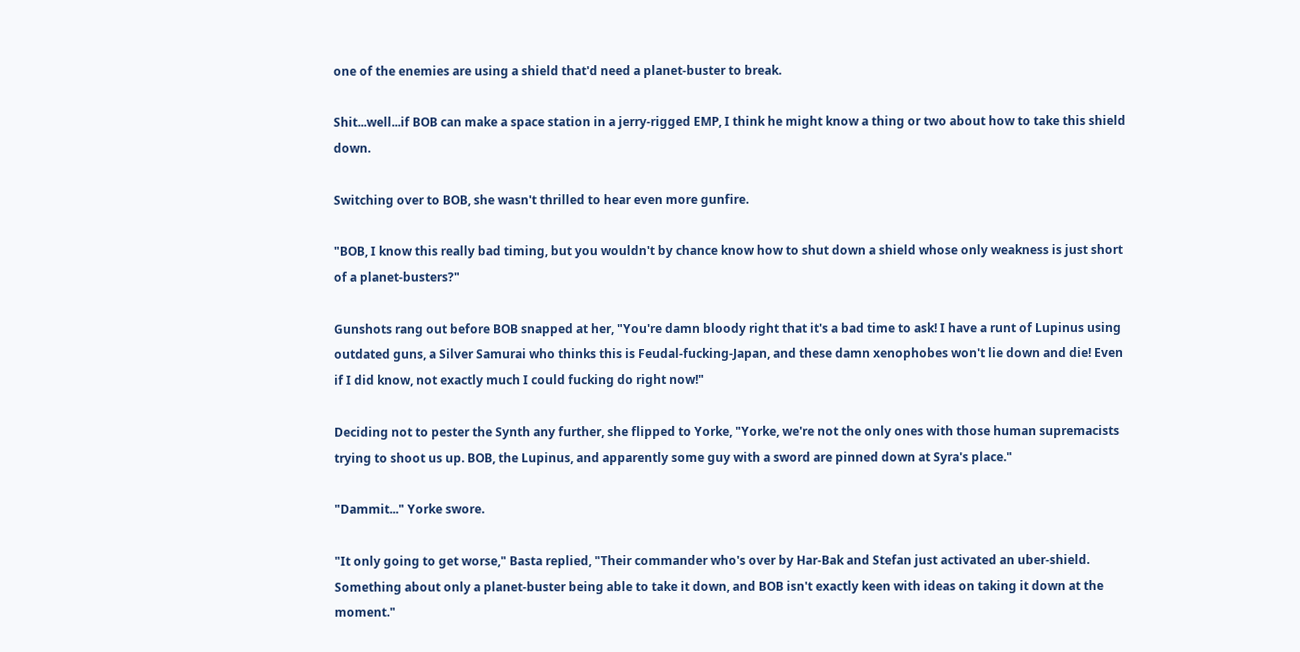one of the enemies are using a shield that'd need a planet-buster to break.

Shit...well...if BOB can make a space station in a jerry-rigged EMP, I think he might know a thing or two about how to take this shield down.

Switching over to BOB, she wasn't thrilled to hear even more gunfire.

"BOB, I know this really bad timing, but you wouldn't by chance know how to shut down a shield whose only weakness is just short of a planet-busters?"

Gunshots rang out before BOB snapped at her, "You're damn bloody right that it's a bad time to ask! I have a runt of Lupinus using outdated guns, a Silver Samurai who thinks this is Feudal-fucking-Japan, and these damn xenophobes won't lie down and die! Even if I did know, not exactly much I could fucking do right now!"

Deciding not to pester the Synth any further, she flipped to Yorke, "Yorke, we're not the only ones with those human supremacists trying to shoot us up. BOB, the Lupinus, and apparently some guy with a sword are pinned down at Syra's place."

"Dammit..." Yorke swore.

"It only going to get worse," Basta replied, "Their commander who's over by Har-Bak and Stefan just activated an uber-shield. Something about only a planet-buster being able to take it down, and BOB isn't exactly keen with ideas on taking it down at the moment."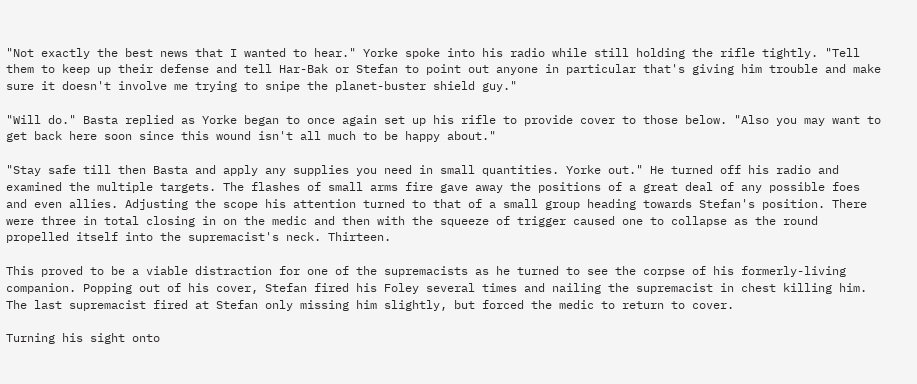"Not exactly the best news that I wanted to hear." Yorke spoke into his radio while still holding the rifle tightly. "Tell them to keep up their defense and tell Har-Bak or Stefan to point out anyone in particular that's giving him trouble and make sure it doesn't involve me trying to snipe the planet-buster shield guy."

"Will do." Basta replied as Yorke began to once again set up his rifle to provide cover to those below. "Also you may want to get back here soon since this wound isn't all much to be happy about."

"Stay safe till then Basta and apply any supplies you need in small quantities. Yorke out." He turned off his radio and examined the multiple targets. The flashes of small arms fire gave away the positions of a great deal of any possible foes and even allies. Adjusting the scope his attention turned to that of a small group heading towards Stefan's position. There were three in total closing in on the medic and then with the squeeze of trigger caused one to collapse as the round propelled itself into the supremacist's neck. Thirteen.

This proved to be a viable distraction for one of the supremacists as he turned to see the corpse of his formerly-living companion. Popping out of his cover, Stefan fired his Foley several times and nailing the supremacist in chest killing him. The last supremacist fired at Stefan only missing him slightly, but forced the medic to return to cover.

Turning his sight onto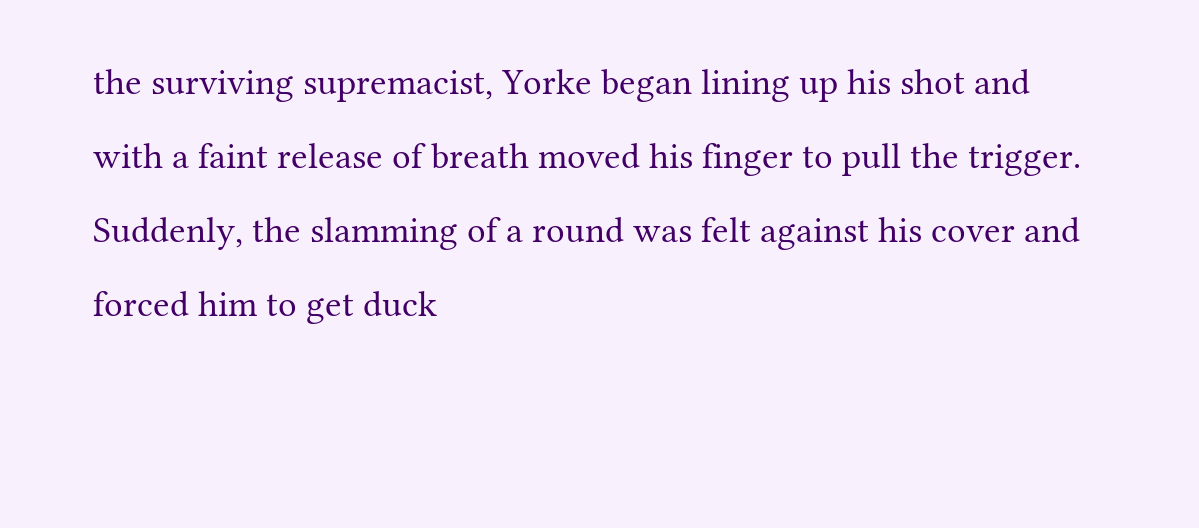the surviving supremacist, Yorke began lining up his shot and with a faint release of breath moved his finger to pull the trigger. Suddenly, the slamming of a round was felt against his cover and forced him to get duck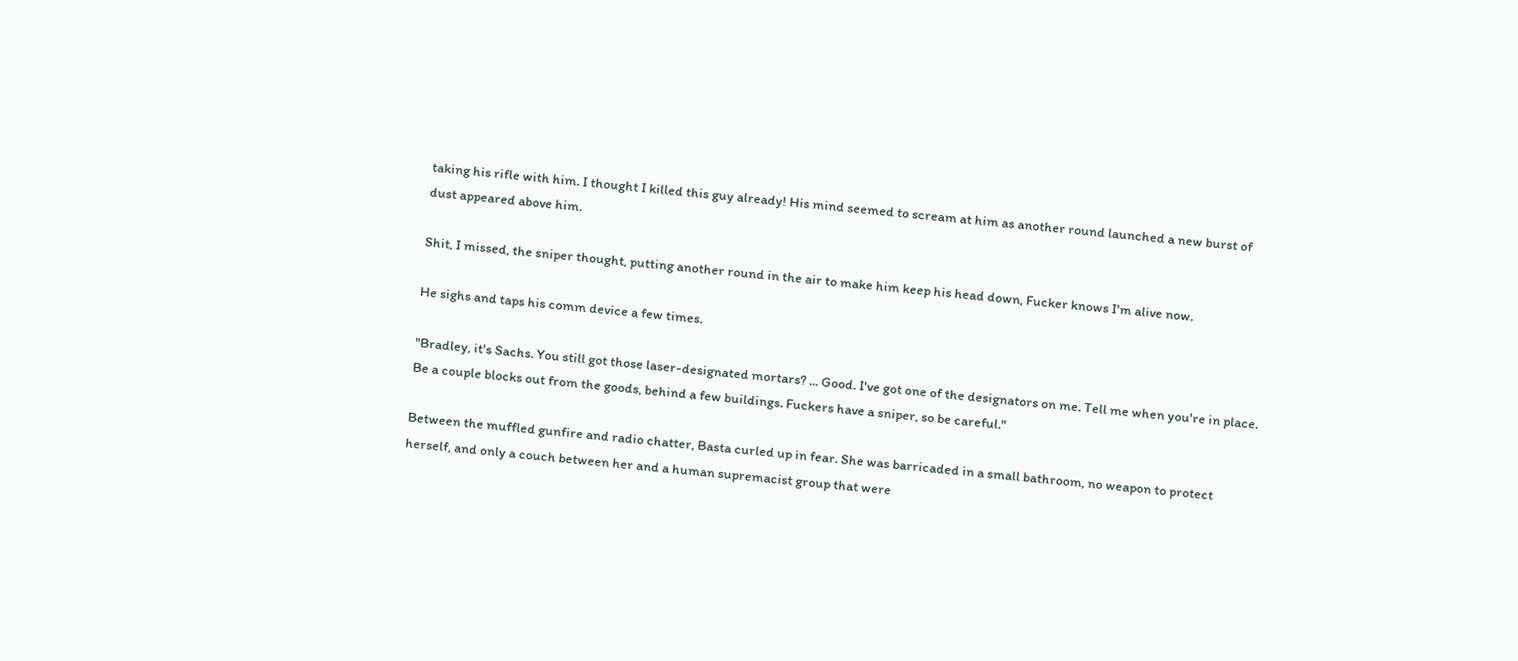taking his rifle with him. I thought I killed this guy already! His mind seemed to scream at him as another round launched a new burst of dust appeared above him.

Shit, I missed, the sniper thought, putting another round in the air to make him keep his head down, Fucker knows I'm alive now.

He sighs and taps his comm device a few times.

"Bradley, it's Sachs. You still got those laser-designated mortars? ... Good. I've got one of the designators on me. Tell me when you're in place. Be a couple blocks out from the goods, behind a few buildings. Fuckers have a sniper, so be careful."

Between the muffled gunfire and radio chatter, Basta curled up in fear. She was barricaded in a small bathroom, no weapon to protect herself, and only a couch between her and a human supremacist group that were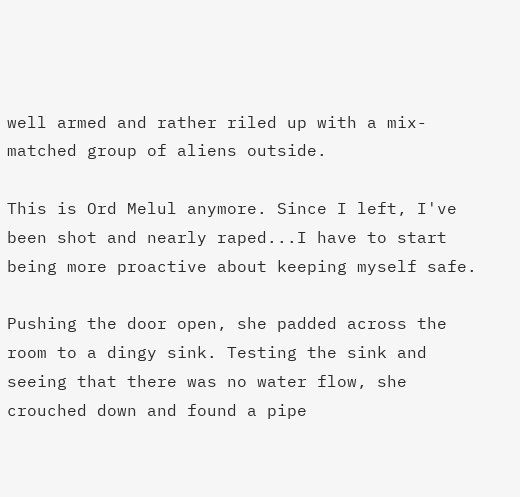well armed and rather riled up with a mix-matched group of aliens outside.

This is Ord Melul anymore. Since I left, I've been shot and nearly raped...I have to start being more proactive about keeping myself safe.

Pushing the door open, she padded across the room to a dingy sink. Testing the sink and seeing that there was no water flow, she crouched down and found a pipe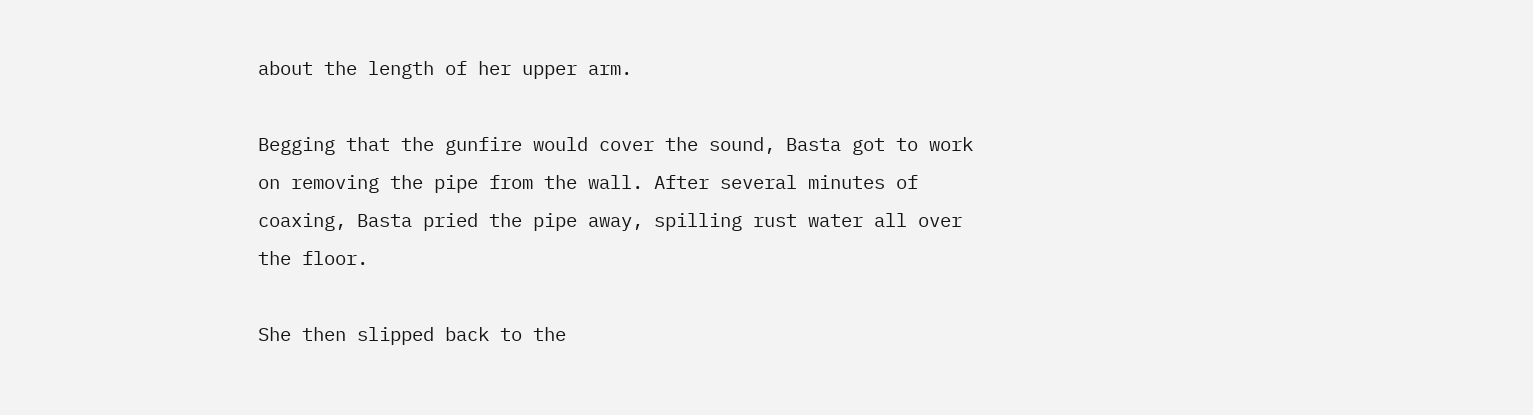about the length of her upper arm.

Begging that the gunfire would cover the sound, Basta got to work on removing the pipe from the wall. After several minutes of coaxing, Basta pried the pipe away, spilling rust water all over the floor.

She then slipped back to the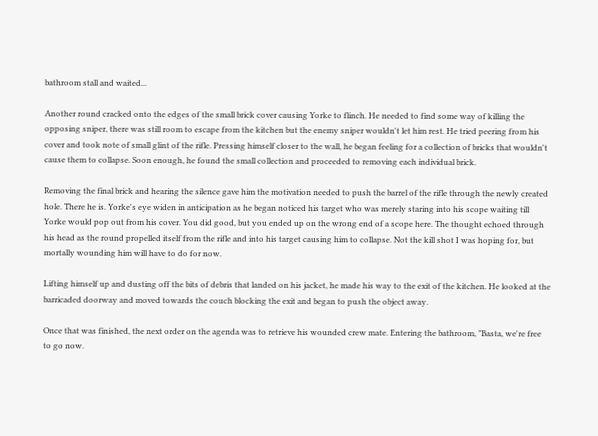bathroom stall and waited...

Another round cracked onto the edges of the small brick cover causing Yorke to flinch. He needed to find some way of killing the opposing sniper, there was still room to escape from the kitchen but the enemy sniper wouldn't let him rest. He tried peering from his cover and took note of small glint of the rifle. Pressing himself closer to the wall, he began feeling for a collection of bricks that wouldn't cause them to collapse. Soon enough, he found the small collection and proceeded to removing each individual brick.

Removing the final brick and hearing the silence gave him the motivation needed to push the barrel of the rifle through the newly created hole. There he is. Yorke's eye widen in anticipation as he began noticed his target who was merely staring into his scope waiting till Yorke would pop out from his cover. You did good, but you ended up on the wrong end of a scope here. The thought echoed through his head as the round propelled itself from the rifle and into his target causing him to collapse. Not the kill shot I was hoping for, but mortally wounding him will have to do for now.

Lifting himself up and dusting off the bits of debris that landed on his jacket, he made his way to the exit of the kitchen. He looked at the barricaded doorway and moved towards the couch blocking the exit and began to push the object away.

Once that was finished, the next order on the agenda was to retrieve his wounded crew mate. Entering the bathroom, "Basta, we're free to go now.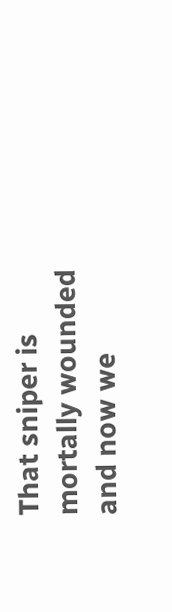That sniper is mortally wounded and now we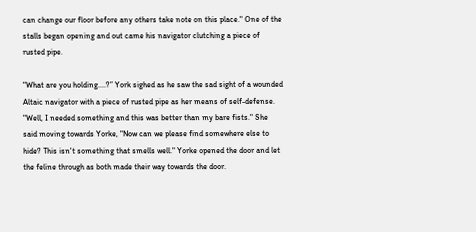can change our floor before any others take note on this place." One of the stalls began opening and out came his navigator clutching a piece of rusted pipe.

"What are you holding....?” York sighed as he saw the sad sight of a wounded Altaic navigator with a piece of rusted pipe as her means of self-defense. "Well, I needed something and this was better than my bare fists." She said moving towards Yorke, "Now can we please find somewhere else to hide? This isn't something that smells well." Yorke opened the door and let the feline through as both made their way towards the door.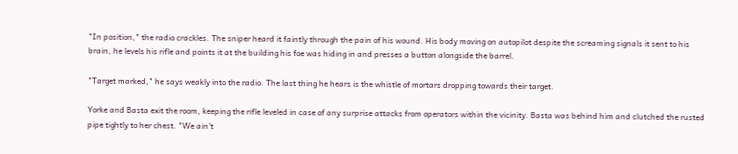"In position," the radio crackles. The sniper heard it faintly through the pain of his wound. His body moving on autopilot despite the screaming signals it sent to his brain, he levels his rifle and points it at the building his foe was hiding in and presses a button alongside the barrel.

"Target marked," he says weakly into the radio. The last thing he hears is the whistle of mortars dropping towards their target.

Yorke and Basta exit the room, keeping the rifle leveled in case of any surprise attacks from operators within the vicinity. Basta was behind him and clutched the rusted pipe tightly to her chest. "We ain't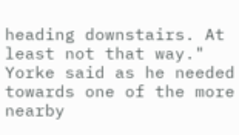heading downstairs. At least not that way." Yorke said as he needed towards one of the more nearby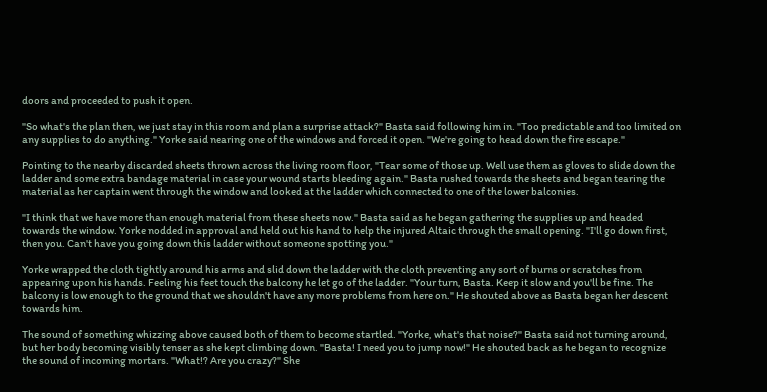doors and proceeded to push it open.

"So what's the plan then, we just stay in this room and plan a surprise attack?" Basta said following him in. "Too predictable and too limited on any supplies to do anything." Yorke said nearing one of the windows and forced it open. "We're going to head down the fire escape."

Pointing to the nearby discarded sheets thrown across the living room floor, "Tear some of those up. Well use them as gloves to slide down the ladder and some extra bandage material in case your wound starts bleeding again." Basta rushed towards the sheets and began tearing the material as her captain went through the window and looked at the ladder which connected to one of the lower balconies.

"I think that we have more than enough material from these sheets now." Basta said as he began gathering the supplies up and headed towards the window. Yorke nodded in approval and held out his hand to help the injured Altaic through the small opening. "I'll go down first, then you. Can't have you going down this ladder without someone spotting you."

Yorke wrapped the cloth tightly around his arms and slid down the ladder with the cloth preventing any sort of burns or scratches from appearing upon his hands. Feeling his feet touch the balcony he let go of the ladder. "Your turn, Basta. Keep it slow and you'll be fine. The balcony is low enough to the ground that we shouldn't have any more problems from here on." He shouted above as Basta began her descent towards him.

The sound of something whizzing above caused both of them to become startled. "Yorke, what's that noise?" Basta said not turning around, but her body becoming visibly tenser as she kept climbing down. "Basta! I need you to jump now!" He shouted back as he began to recognize the sound of incoming mortars. "What!? Are you crazy?" She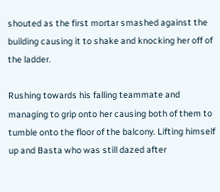shouted as the first mortar smashed against the building causing it to shake and knocking her off of the ladder.

Rushing towards his falling teammate and managing to grip onto her causing both of them to tumble onto the floor of the balcony. Lifting himself up and Basta who was still dazed after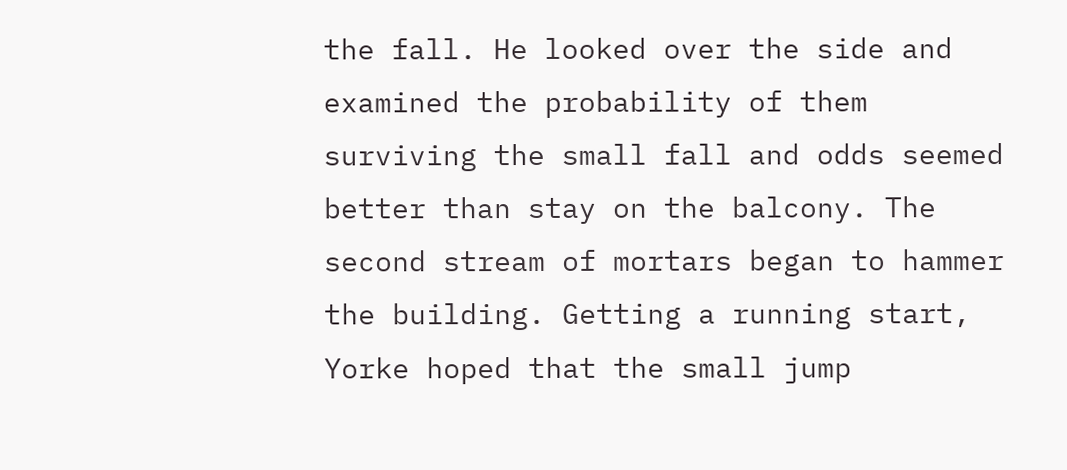the fall. He looked over the side and examined the probability of them surviving the small fall and odds seemed better than stay on the balcony. The second stream of mortars began to hammer the building. Getting a running start, Yorke hoped that the small jump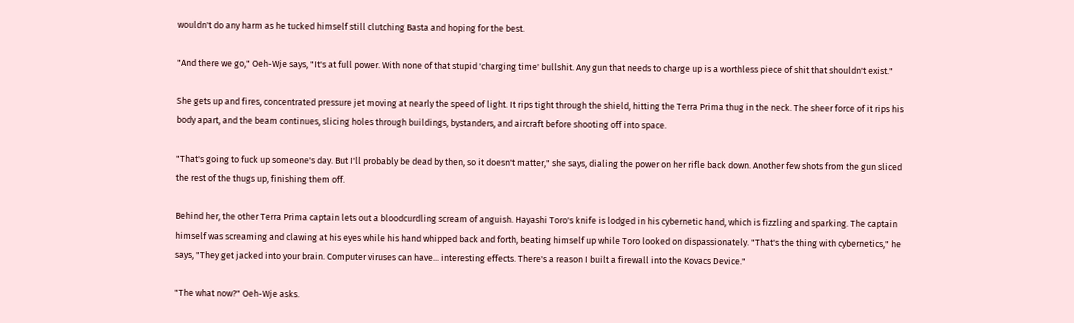wouldn't do any harm as he tucked himself still clutching Basta and hoping for the best.

"And there we go," Oeh-Wje says, "It's at full power. With none of that stupid 'charging time' bullshit. Any gun that needs to charge up is a worthless piece of shit that shouldn't exist."

She gets up and fires, concentrated pressure jet moving at nearly the speed of light. It rips tight through the shield, hitting the Terra Prima thug in the neck. The sheer force of it rips his body apart, and the beam continues, slicing holes through buildings, bystanders, and aircraft before shooting off into space.

"That's going to fuck up someone's day. But I'll probably be dead by then, so it doesn't matter," she says, dialing the power on her rifle back down. Another few shots from the gun sliced the rest of the thugs up, finishing them off.

Behind her, the other Terra Prima captain lets out a bloodcurdling scream of anguish. Hayashi Toro's knife is lodged in his cybernetic hand, which is fizzling and sparking. The captain himself was screaming and clawing at his eyes while his hand whipped back and forth, beating himself up while Toro looked on dispassionately. "That's the thing with cybernetics," he says, "They get jacked into your brain. Computer viruses can have... interesting effects. There's a reason I built a firewall into the Kovacs Device."

"The what now?" Oeh-Wje asks.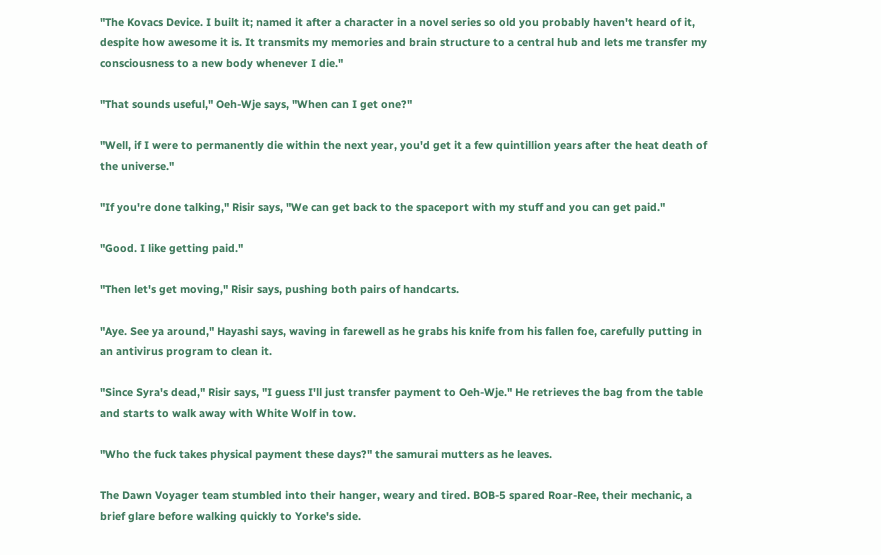"The Kovacs Device. I built it; named it after a character in a novel series so old you probably haven't heard of it, despite how awesome it is. It transmits my memories and brain structure to a central hub and lets me transfer my consciousness to a new body whenever I die."

"That sounds useful," Oeh-Wje says, "When can I get one?"

"Well, if I were to permanently die within the next year, you'd get it a few quintillion years after the heat death of the universe."

"If you're done talking," Risir says, "We can get back to the spaceport with my stuff and you can get paid."

"Good. I like getting paid."

"Then let's get moving," Risir says, pushing both pairs of handcarts.

"Aye. See ya around," Hayashi says, waving in farewell as he grabs his knife from his fallen foe, carefully putting in an antivirus program to clean it.

"Since Syra's dead," Risir says, "I guess I'll just transfer payment to Oeh-Wje." He retrieves the bag from the table and starts to walk away with White Wolf in tow.

"Who the fuck takes physical payment these days?" the samurai mutters as he leaves.

The Dawn Voyager team stumbled into their hanger, weary and tired. BOB-5 spared Roar-Ree, their mechanic, a brief glare before walking quickly to Yorke's side.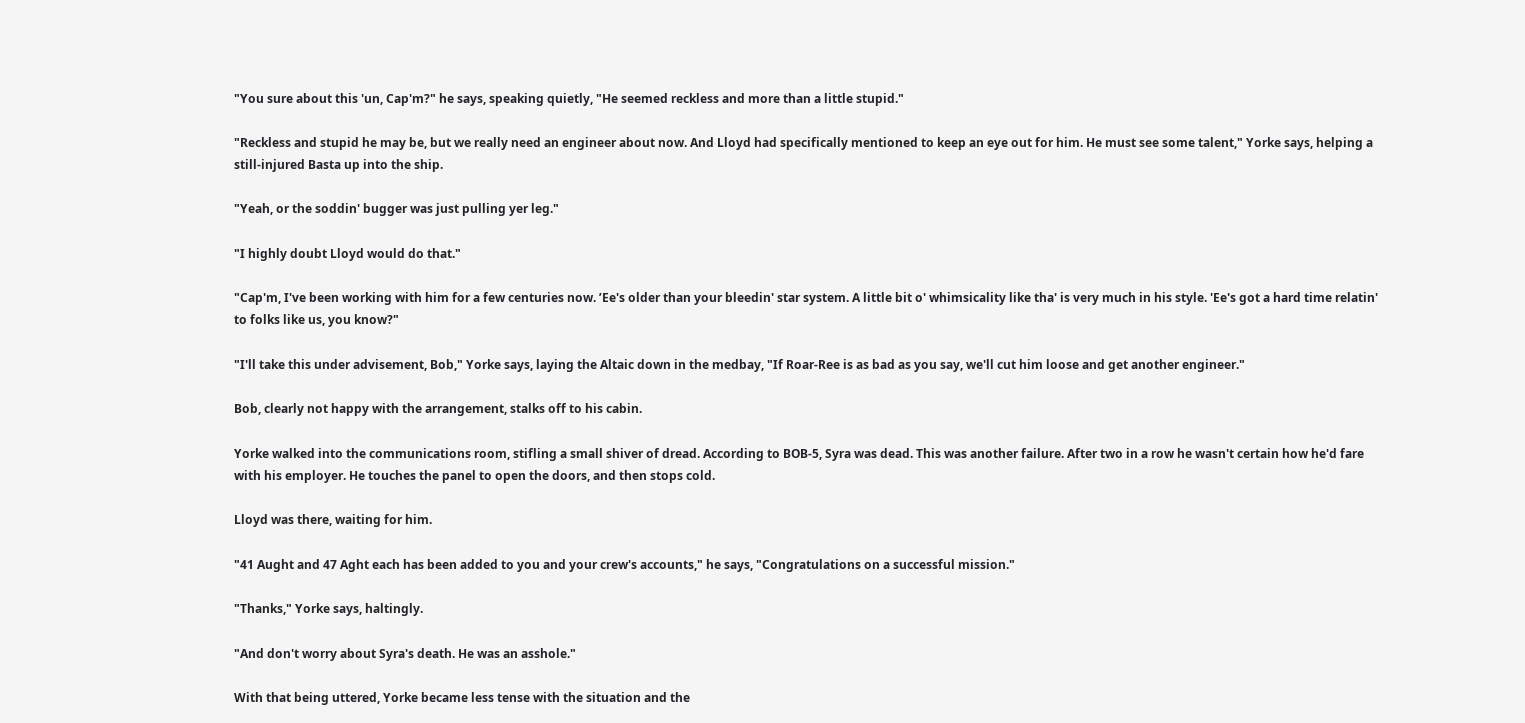"You sure about this 'un, Cap'm?" he says, speaking quietly, "He seemed reckless and more than a little stupid."

"Reckless and stupid he may be, but we really need an engineer about now. And Lloyd had specifically mentioned to keep an eye out for him. He must see some talent," Yorke says, helping a still-injured Basta up into the ship.

"Yeah, or the soddin' bugger was just pulling yer leg."

"I highly doubt Lloyd would do that."

"Cap'm, I've been working with him for a few centuries now. ’Ee's older than your bleedin' star system. A little bit o' whimsicality like tha' is very much in his style. 'Ee's got a hard time relatin' to folks like us, you know?"

"I'll take this under advisement, Bob," Yorke says, laying the Altaic down in the medbay, "If Roar-Ree is as bad as you say, we'll cut him loose and get another engineer."

Bob, clearly not happy with the arrangement, stalks off to his cabin.

Yorke walked into the communications room, stifling a small shiver of dread. According to BOB-5, Syra was dead. This was another failure. After two in a row he wasn't certain how he'd fare with his employer. He touches the panel to open the doors, and then stops cold.

Lloyd was there, waiting for him.

"41 Aught and 47 Aght each has been added to you and your crew's accounts," he says, "Congratulations on a successful mission."

"Thanks," Yorke says, haltingly.

"And don't worry about Syra's death. He was an asshole."

With that being uttered, Yorke became less tense with the situation and the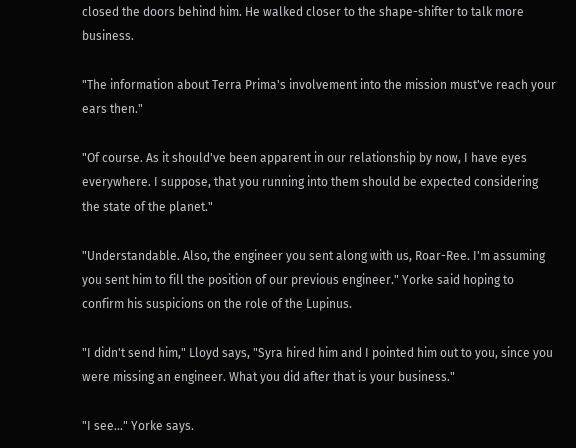closed the doors behind him. He walked closer to the shape-shifter to talk more business.

"The information about Terra Prima's involvement into the mission must've reach your ears then."

"Of course. As it should've been apparent in our relationship by now, I have eyes everywhere. I suppose, that you running into them should be expected considering the state of the planet."

"Understandable. Also, the engineer you sent along with us, Roar-Ree. I'm assuming you sent him to fill the position of our previous engineer." Yorke said hoping to confirm his suspicions on the role of the Lupinus.

"I didn't send him," Lloyd says, "Syra hired him and I pointed him out to you, since you were missing an engineer. What you did after that is your business."

"I see..." Yorke says.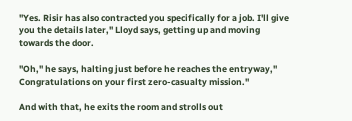"Yes. Risir has also contracted you specifically for a job. I'll give you the details later," Lloyd says, getting up and moving towards the door.

"Oh," he says, halting just before he reaches the entryway," Congratulations on your first zero-casualty mission."

And with that, he exits the room and strolls out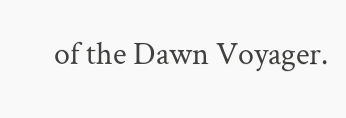of the Dawn Voyager.